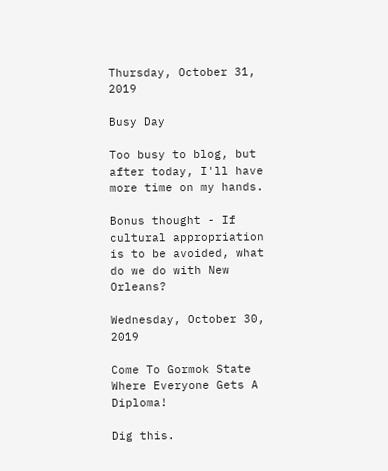Thursday, October 31, 2019

Busy Day

Too busy to blog, but after today, I'll have more time on my hands.

Bonus thought - If cultural appropriation is to be avoided, what do we do with New Orleans?

Wednesday, October 30, 2019

Come To Gormok State Where Everyone Gets A Diploma!

Dig this.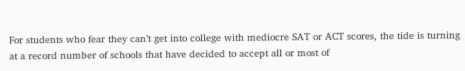For students who fear they can’t get into college with mediocre SAT or ACT scores, the tide is turning at a record number of schools that have decided to accept all or most of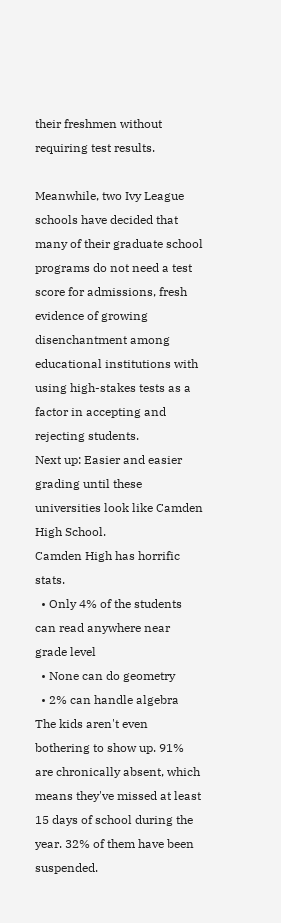their freshmen without requiring test results.

Meanwhile, two Ivy League schools have decided that many of their graduate school programs do not need a test score for admissions, fresh evidence of growing disenchantment among educational institutions with using high-stakes tests as a factor in accepting and rejecting students.
Next up: Easier and easier grading until these universities look like Camden High School.
Camden High has horrific stats.
  • Only 4% of the students can read anywhere near grade level
  • None can do geometry
  • 2% can handle algebra
The kids aren't even bothering to show up. 91% are chronically absent, which means they've missed at least 15 days of school during the year. 32% of them have been suspended.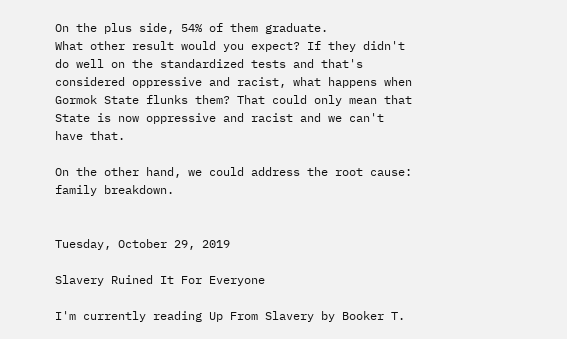On the plus side, 54% of them graduate.
What other result would you expect? If they didn't do well on the standardized tests and that's considered oppressive and racist, what happens when Gormok State flunks them? That could only mean that State is now oppressive and racist and we can't have that.

On the other hand, we could address the root cause: family breakdown.


Tuesday, October 29, 2019

Slavery Ruined It For Everyone

I'm currently reading Up From Slavery by Booker T.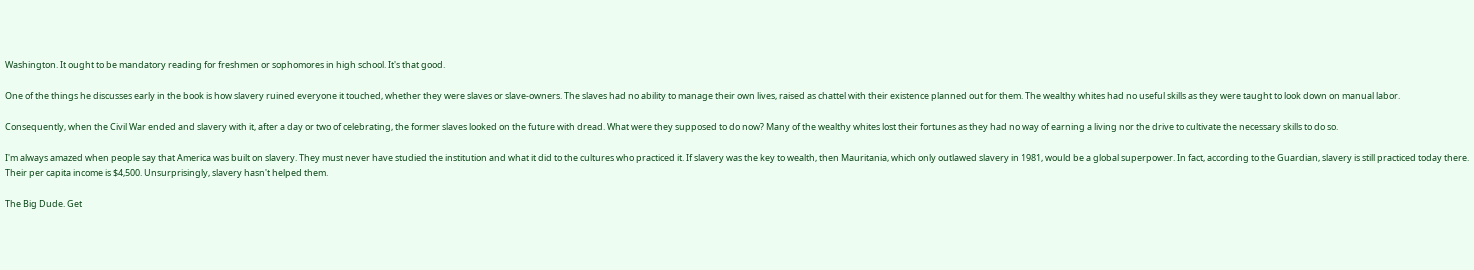Washington. It ought to be mandatory reading for freshmen or sophomores in high school. It's that good.

One of the things he discusses early in the book is how slavery ruined everyone it touched, whether they were slaves or slave-owners. The slaves had no ability to manage their own lives, raised as chattel with their existence planned out for them. The wealthy whites had no useful skills as they were taught to look down on manual labor.

Consequently, when the Civil War ended and slavery with it, after a day or two of celebrating, the former slaves looked on the future with dread. What were they supposed to do now? Many of the wealthy whites lost their fortunes as they had no way of earning a living nor the drive to cultivate the necessary skills to do so.

I'm always amazed when people say that America was built on slavery. They must never have studied the institution and what it did to the cultures who practiced it. If slavery was the key to wealth, then Mauritania, which only outlawed slavery in 1981, would be a global superpower. In fact, according to the Guardian, slavery is still practiced today there. Their per capita income is $4,500. Unsurprisingly, slavery hasn't helped them.

The Big Dude. Get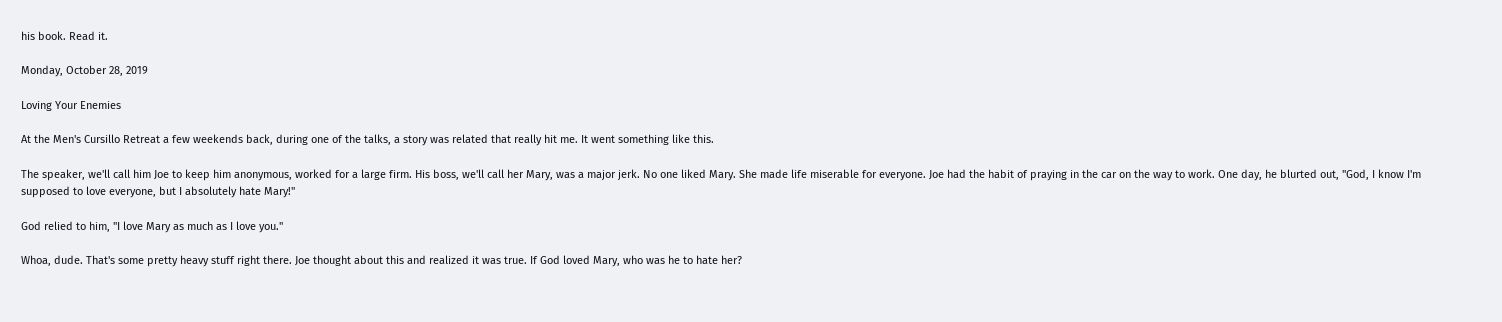his book. Read it.

Monday, October 28, 2019

Loving Your Enemies

At the Men's Cursillo Retreat a few weekends back, during one of the talks, a story was related that really hit me. It went something like this.

The speaker, we'll call him Joe to keep him anonymous, worked for a large firm. His boss, we'll call her Mary, was a major jerk. No one liked Mary. She made life miserable for everyone. Joe had the habit of praying in the car on the way to work. One day, he blurted out, "God, I know I'm supposed to love everyone, but I absolutely hate Mary!"

God relied to him, "I love Mary as much as I love you."

Whoa, dude. That's some pretty heavy stuff right there. Joe thought about this and realized it was true. If God loved Mary, who was he to hate her?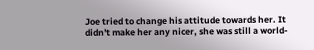Joe tried to change his attitude towards her. It didn't make her any nicer, she was still a world-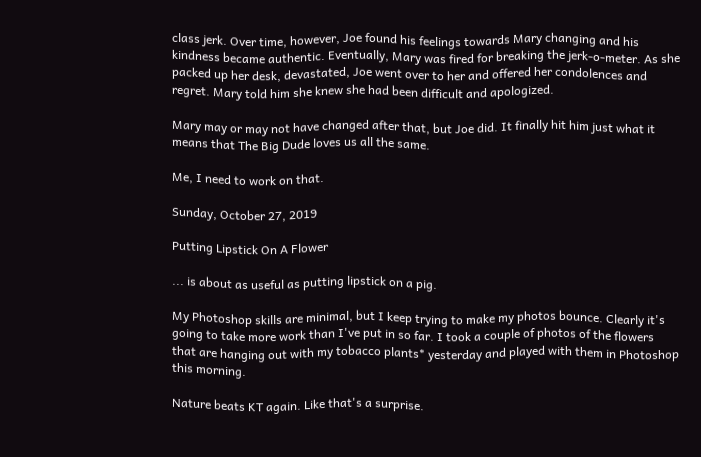class jerk. Over time, however, Joe found his feelings towards Mary changing and his kindness became authentic. Eventually, Mary was fired for breaking the jerk-o-meter. As she packed up her desk, devastated, Joe went over to her and offered her condolences and regret. Mary told him she knew she had been difficult and apologized.

Mary may or may not have changed after that, but Joe did. It finally hit him just what it means that The Big Dude loves us all the same.

Me, I need to work on that.

Sunday, October 27, 2019

Putting Lipstick On A Flower

... is about as useful as putting lipstick on a pig.

My Photoshop skills are minimal, but I keep trying to make my photos bounce. Clearly it's going to take more work than I've put in so far. I took a couple of photos of the flowers that are hanging out with my tobacco plants* yesterday and played with them in Photoshop this morning.

Nature beats KT again. Like that's a surprise.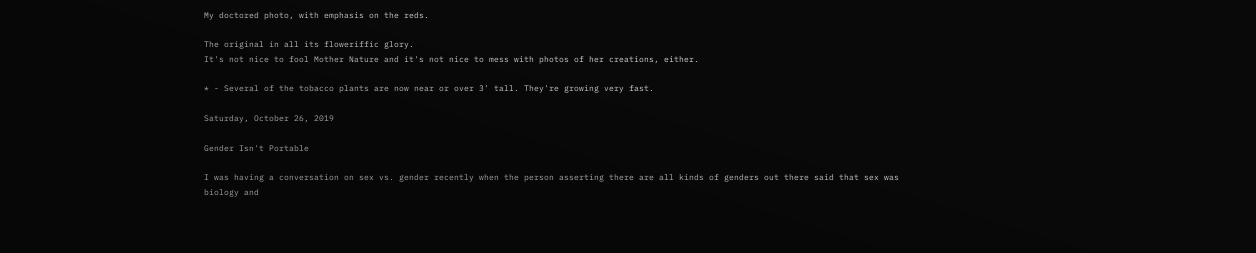My doctored photo, with emphasis on the reds.

The original in all its floweriffic glory.
It's not nice to fool Mother Nature and it's not nice to mess with photos of her creations, either.

* - Several of the tobacco plants are now near or over 3' tall. They're growing very fast.

Saturday, October 26, 2019

Gender Isn't Portable

I was having a conversation on sex vs. gender recently when the person asserting there are all kinds of genders out there said that sex was biology and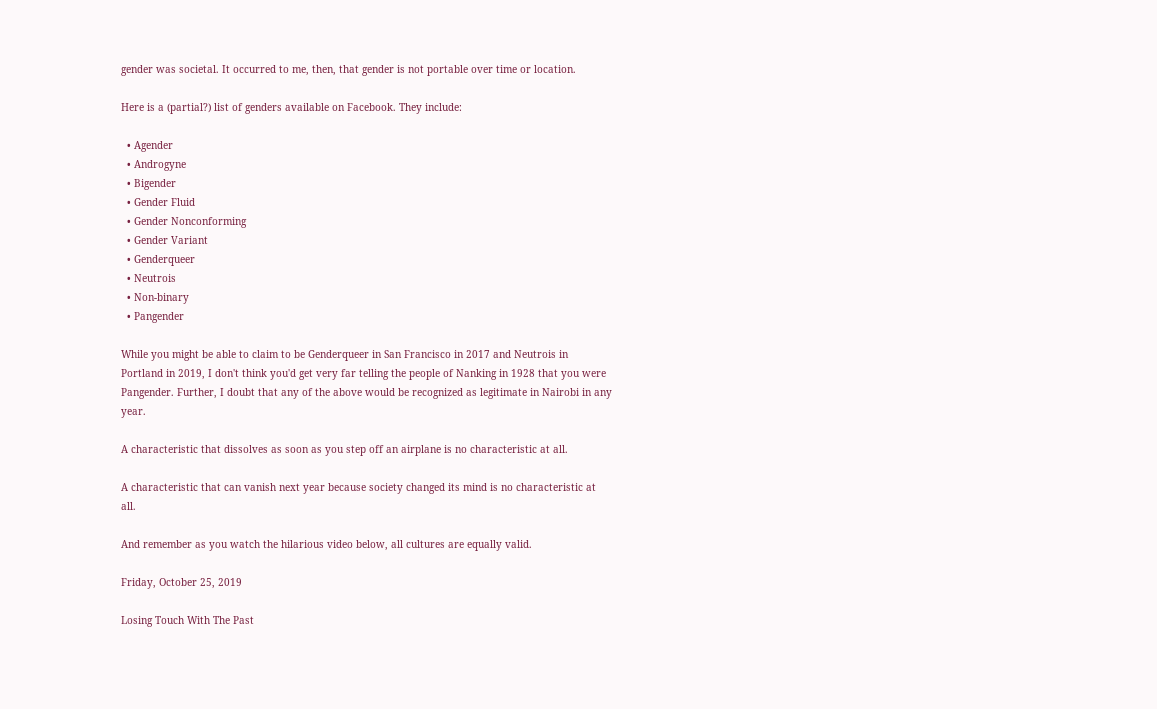gender was societal. It occurred to me, then, that gender is not portable over time or location.

Here is a (partial?) list of genders available on Facebook. They include:

  • Agender
  • Androgyne
  • Bigender
  • Gender Fluid
  • Gender Nonconforming
  • Gender Variant
  • Genderqueer
  • Neutrois
  • Non-binary
  • Pangender

While you might be able to claim to be Genderqueer in San Francisco in 2017 and Neutrois in Portland in 2019, I don't think you'd get very far telling the people of Nanking in 1928 that you were Pangender. Further, I doubt that any of the above would be recognized as legitimate in Nairobi in any year.

A characteristic that dissolves as soon as you step off an airplane is no characteristic at all.

A characteristic that can vanish next year because society changed its mind is no characteristic at all.

And remember as you watch the hilarious video below, all cultures are equally valid.

Friday, October 25, 2019

Losing Touch With The Past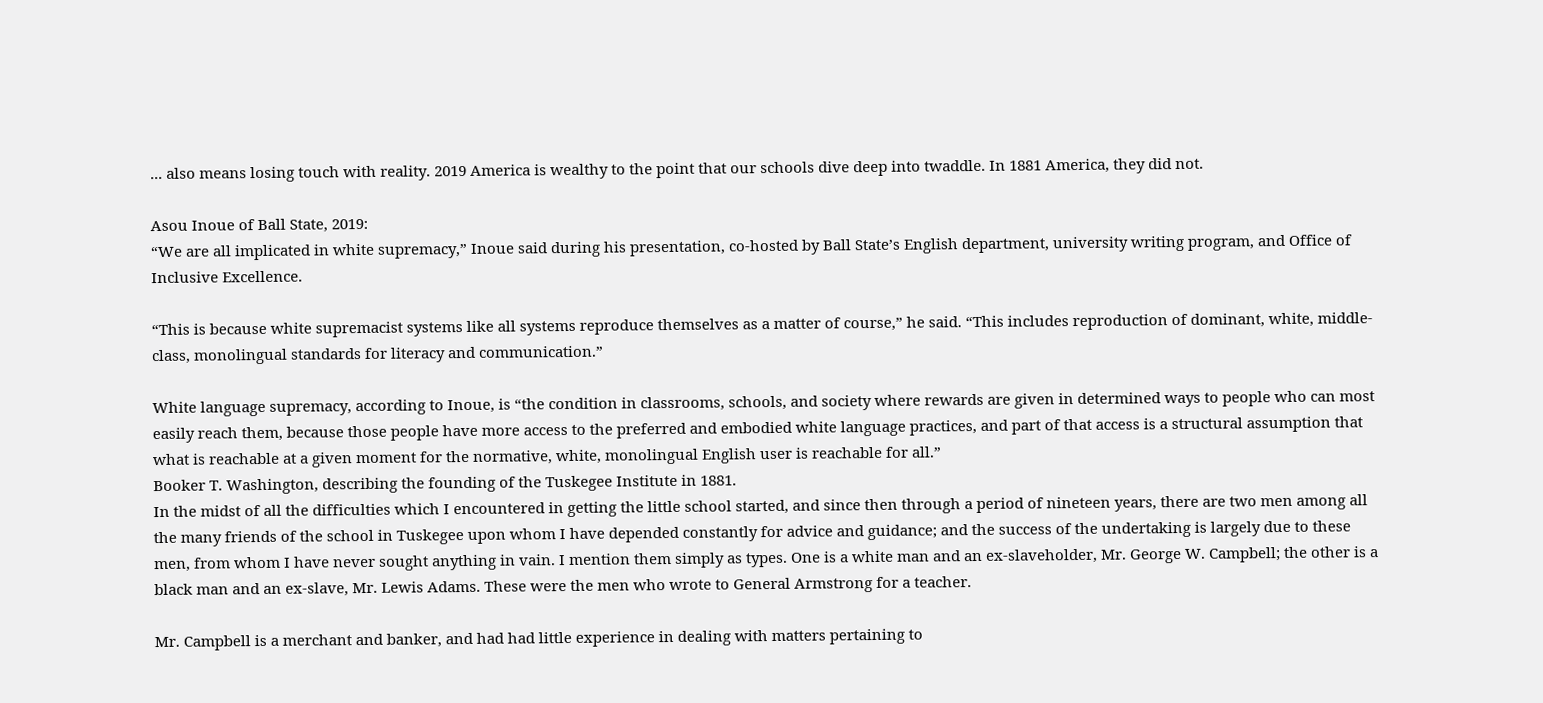... also means losing touch with reality. 2019 America is wealthy to the point that our schools dive deep into twaddle. In 1881 America, they did not.

Asou Inoue of Ball State, 2019:
“We are all implicated in white supremacy,” Inoue said during his presentation, co-hosted by Ball State’s English department, university writing program, and Office of Inclusive Excellence.

“This is because white supremacist systems like all systems reproduce themselves as a matter of course,” he said. “This includes reproduction of dominant, white, middle-class, monolingual standards for literacy and communication.”

White language supremacy, according to Inoue, is “the condition in classrooms, schools, and society where rewards are given in determined ways to people who can most easily reach them, because those people have more access to the preferred and embodied white language practices, and part of that access is a structural assumption that what is reachable at a given moment for the normative, white, monolingual English user is reachable for all.”
Booker T. Washington, describing the founding of the Tuskegee Institute in 1881.
In the midst of all the difficulties which I encountered in getting the little school started, and since then through a period of nineteen years, there are two men among all the many friends of the school in Tuskegee upon whom I have depended constantly for advice and guidance; and the success of the undertaking is largely due to these men, from whom I have never sought anything in vain. I mention them simply as types. One is a white man and an ex-slaveholder, Mr. George W. Campbell; the other is a black man and an ex-slave, Mr. Lewis Adams. These were the men who wrote to General Armstrong for a teacher.

Mr. Campbell is a merchant and banker, and had had little experience in dealing with matters pertaining to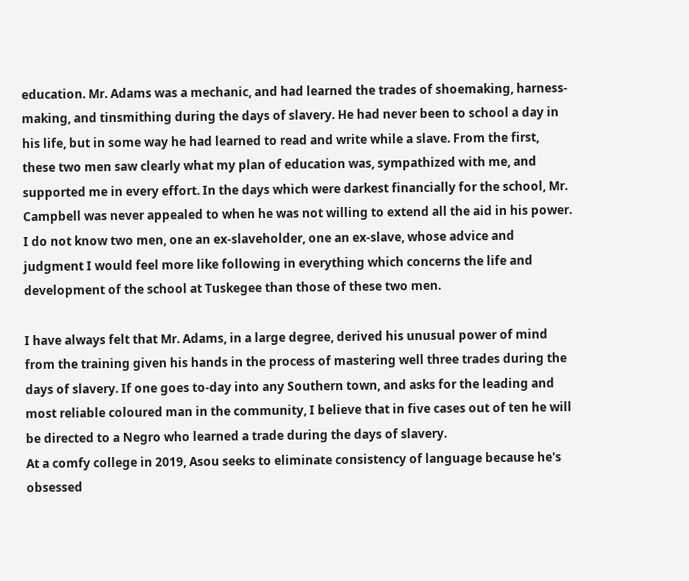education. Mr. Adams was a mechanic, and had learned the trades of shoemaking, harness-making, and tinsmithing during the days of slavery. He had never been to school a day in his life, but in some way he had learned to read and write while a slave. From the first, these two men saw clearly what my plan of education was, sympathized with me, and supported me in every effort. In the days which were darkest financially for the school, Mr. Campbell was never appealed to when he was not willing to extend all the aid in his power. I do not know two men, one an ex-slaveholder, one an ex-slave, whose advice and judgment I would feel more like following in everything which concerns the life and development of the school at Tuskegee than those of these two men.

I have always felt that Mr. Adams, in a large degree, derived his unusual power of mind from the training given his hands in the process of mastering well three trades during the days of slavery. If one goes to-day into any Southern town, and asks for the leading and most reliable coloured man in the community, I believe that in five cases out of ten he will be directed to a Negro who learned a trade during the days of slavery.
At a comfy college in 2019, Asou seeks to eliminate consistency of language because he's obsessed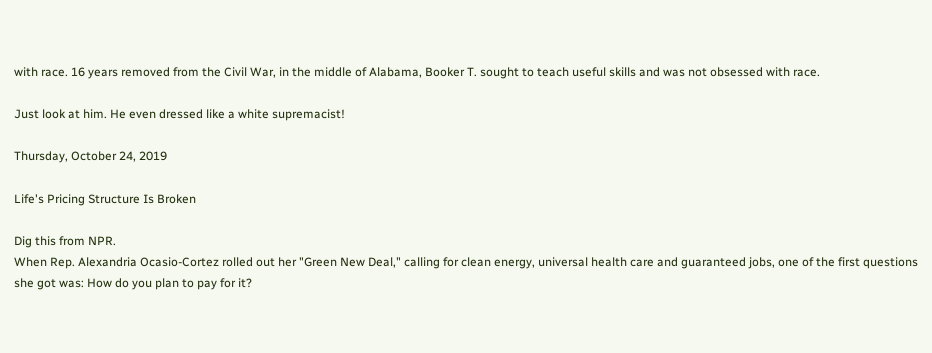with race. 16 years removed from the Civil War, in the middle of Alabama, Booker T. sought to teach useful skills and was not obsessed with race.

Just look at him. He even dressed like a white supremacist!

Thursday, October 24, 2019

Life's Pricing Structure Is Broken

Dig this from NPR.
When Rep. Alexandria Ocasio-Cortez rolled out her "Green New Deal," calling for clean energy, universal health care and guaranteed jobs, one of the first questions she got was: How do you plan to pay for it?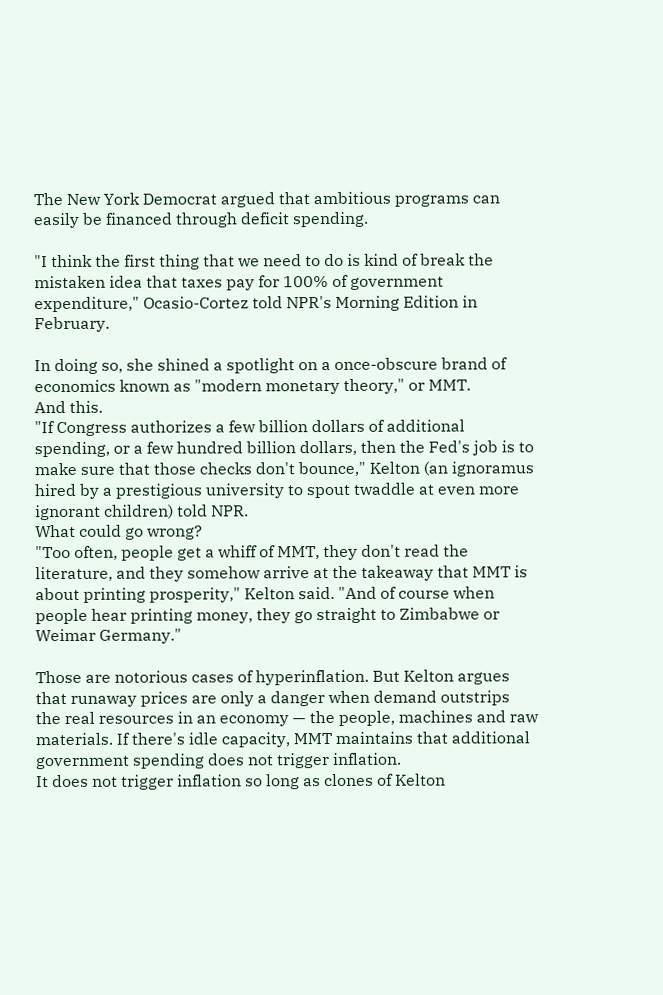The New York Democrat argued that ambitious programs can easily be financed through deficit spending.

"I think the first thing that we need to do is kind of break the mistaken idea that taxes pay for 100% of government expenditure," Ocasio-Cortez told NPR's Morning Edition in February.

In doing so, she shined a spotlight on a once-obscure brand of economics known as "modern monetary theory," or MMT.
And this.
"If Congress authorizes a few billion dollars of additional spending, or a few hundred billion dollars, then the Fed's job is to make sure that those checks don't bounce," Kelton (an ignoramus hired by a prestigious university to spout twaddle at even more ignorant children) told NPR.
What could go wrong?
"Too often, people get a whiff of MMT, they don't read the literature, and they somehow arrive at the takeaway that MMT is about printing prosperity," Kelton said. "And of course when people hear printing money, they go straight to Zimbabwe or Weimar Germany."

Those are notorious cases of hyperinflation. But Kelton argues that runaway prices are only a danger when demand outstrips the real resources in an economy — the people, machines and raw materials. If there's idle capacity, MMT maintains that additional government spending does not trigger inflation.
It does not trigger inflation so long as clones of Kelton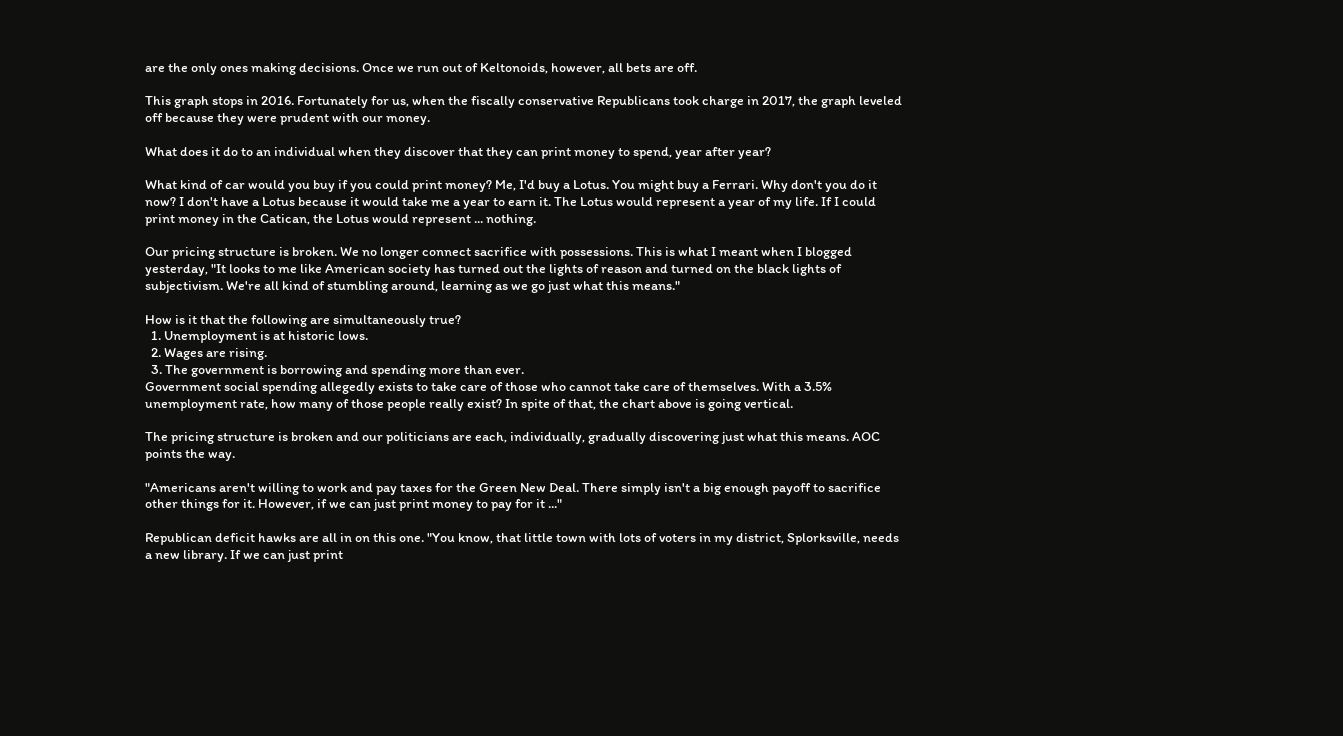are the only ones making decisions. Once we run out of Keltonoids, however, all bets are off.

This graph stops in 2016. Fortunately for us, when the fiscally conservative Republicans took charge in 2017, the graph leveled off because they were prudent with our money.

What does it do to an individual when they discover that they can print money to spend, year after year?

What kind of car would you buy if you could print money? Me, I'd buy a Lotus. You might buy a Ferrari. Why don't you do it now? I don't have a Lotus because it would take me a year to earn it. The Lotus would represent a year of my life. If I could print money in the Catican, the Lotus would represent ... nothing.

Our pricing structure is broken. We no longer connect sacrifice with possessions. This is what I meant when I blogged yesterday, "It looks to me like American society has turned out the lights of reason and turned on the black lights of subjectivism. We're all kind of stumbling around, learning as we go just what this means."

How is it that the following are simultaneously true?
  1. Unemployment is at historic lows.
  2. Wages are rising.
  3. The government is borrowing and spending more than ever.
Government social spending allegedly exists to take care of those who cannot take care of themselves. With a 3.5% unemployment rate, how many of those people really exist? In spite of that, the chart above is going vertical.

The pricing structure is broken and our politicians are each, individually, gradually discovering just what this means. AOC points the way.

"Americans aren't willing to work and pay taxes for the Green New Deal. There simply isn't a big enough payoff to sacrifice other things for it. However, if we can just print money to pay for it ..."

Republican deficit hawks are all in on this one. "You know, that little town with lots of voters in my district, Splorksville, needs a new library. If we can just print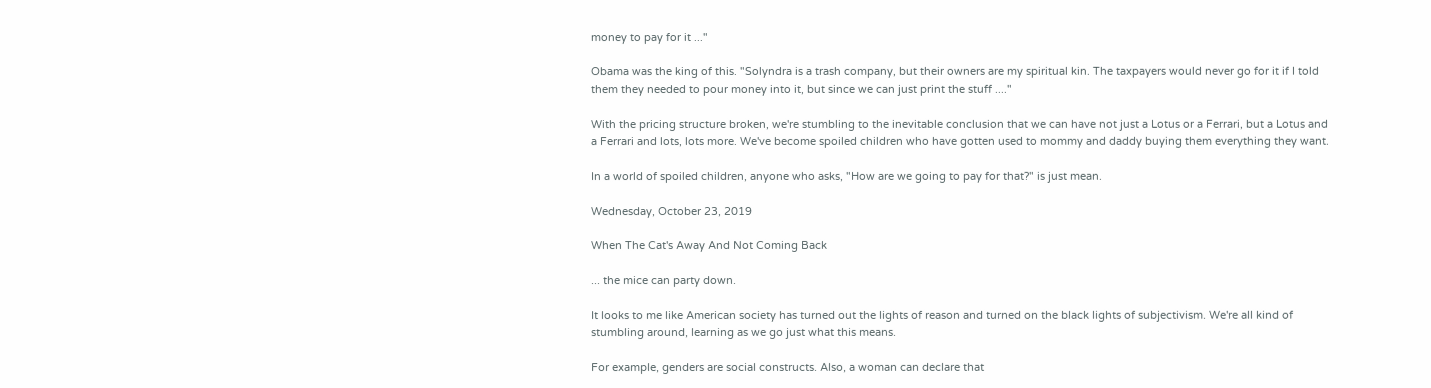money to pay for it ..."

Obama was the king of this. "Solyndra is a trash company, but their owners are my spiritual kin. The taxpayers would never go for it if I told them they needed to pour money into it, but since we can just print the stuff ...."

With the pricing structure broken, we're stumbling to the inevitable conclusion that we can have not just a Lotus or a Ferrari, but a Lotus and a Ferrari and lots, lots more. We've become spoiled children who have gotten used to mommy and daddy buying them everything they want.

In a world of spoiled children, anyone who asks, "How are we going to pay for that?" is just mean.

Wednesday, October 23, 2019

When The Cat's Away And Not Coming Back

... the mice can party down.

It looks to me like American society has turned out the lights of reason and turned on the black lights of subjectivism. We're all kind of stumbling around, learning as we go just what this means.

For example, genders are social constructs. Also, a woman can declare that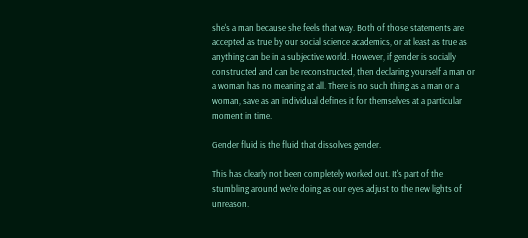she's a man because she feels that way. Both of those statements are accepted as true by our social science academics, or at least as true as anything can be in a subjective world. However, if gender is socially constructed and can be reconstructed, then declaring yourself a man or a woman has no meaning at all. There is no such thing as a man or a woman, save as an individual defines it for themselves at a particular moment in time.

Gender fluid is the fluid that dissolves gender.

This has clearly not been completely worked out. It's part of the stumbling around we're doing as our eyes adjust to the new lights of unreason.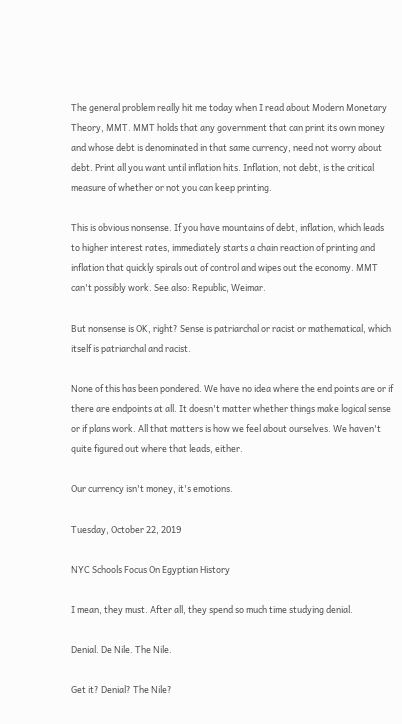The general problem really hit me today when I read about Modern Monetary Theory, MMT. MMT holds that any government that can print its own money and whose debt is denominated in that same currency, need not worry about debt. Print all you want until inflation hits. Inflation, not debt, is the critical measure of whether or not you can keep printing.

This is obvious nonsense. If you have mountains of debt, inflation, which leads to higher interest rates, immediately starts a chain reaction of printing and inflation that quickly spirals out of control and wipes out the economy. MMT can't possibly work. See also: Republic, Weimar.

But nonsense is OK, right? Sense is patriarchal or racist or mathematical, which itself is patriarchal and racist.

None of this has been pondered. We have no idea where the end points are or if there are endpoints at all. It doesn't matter whether things make logical sense or if plans work. All that matters is how we feel about ourselves. We haven't quite figured out where that leads, either.

Our currency isn't money, it's emotions.

Tuesday, October 22, 2019

NYC Schools Focus On Egyptian History

I mean, they must. After all, they spend so much time studying denial.

Denial. De Nile. The Nile.

Get it? Denial? The Nile?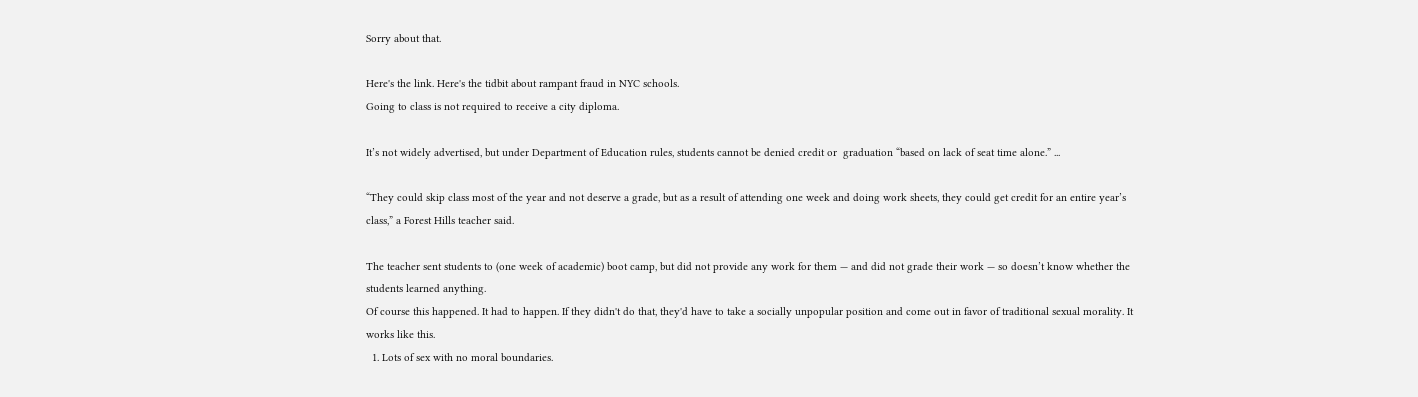Sorry about that.

Here's the link. Here's the tidbit about rampant fraud in NYC schools.
Going to class is not required to receive a city diploma.

It’s not widely advertised, but under Department of Education rules, students cannot be denied credit or  graduation “based on lack of seat time alone.” ...

“They could skip class most of the year and not deserve a grade, but as a result of attending one week and doing work sheets, they could get credit for an entire year’s class,” a Forest Hills teacher said.

The teacher sent students to (one week of academic) boot camp, but did not provide any work for them — and did not grade their work — so doesn’t know whether the students learned anything.
Of course this happened. It had to happen. If they didn't do that, they'd have to take a socially unpopular position and come out in favor of traditional sexual morality. It works like this.
  1. Lots of sex with no moral boundaries.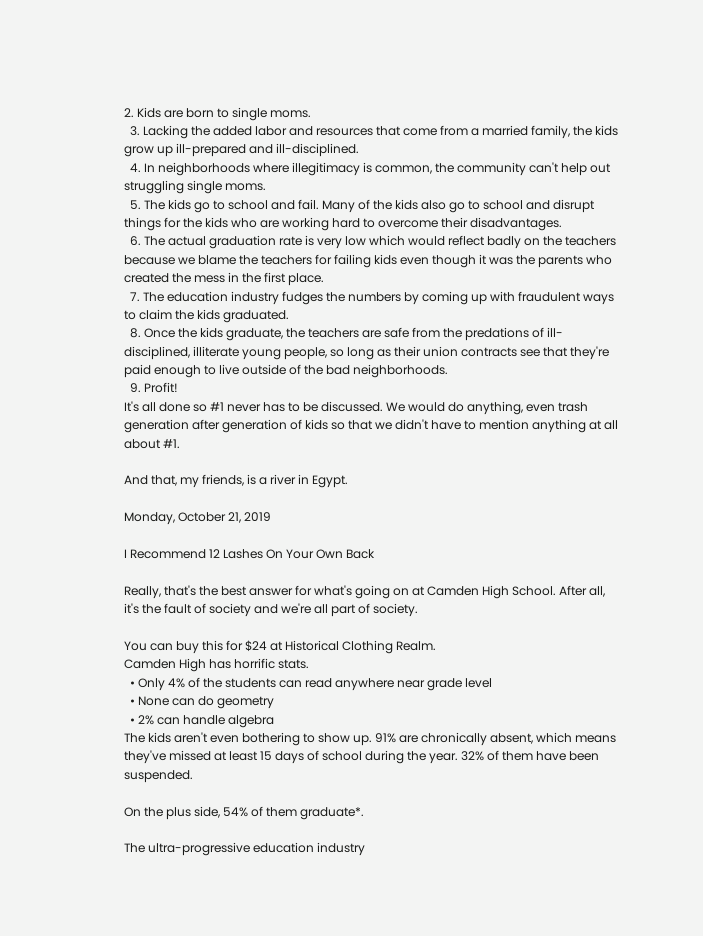2. Kids are born to single moms.
  3. Lacking the added labor and resources that come from a married family, the kids grow up ill-prepared and ill-disciplined.
  4. In neighborhoods where illegitimacy is common, the community can't help out struggling single moms.
  5. The kids go to school and fail. Many of the kids also go to school and disrupt things for the kids who are working hard to overcome their disadvantages.
  6. The actual graduation rate is very low which would reflect badly on the teachers because we blame the teachers for failing kids even though it was the parents who created the mess in the first place.
  7. The education industry fudges the numbers by coming up with fraudulent ways to claim the kids graduated.
  8. Once the kids graduate, the teachers are safe from the predations of ill-disciplined, illiterate young people, so long as their union contracts see that they're paid enough to live outside of the bad neighborhoods.
  9. Profit!
It's all done so #1 never has to be discussed. We would do anything, even trash generation after generation of kids so that we didn't have to mention anything at all about #1.

And that, my friends, is a river in Egypt.

Monday, October 21, 2019

I Recommend 12 Lashes On Your Own Back

Really, that's the best answer for what's going on at Camden High School. After all, it's the fault of society and we're all part of society.

You can buy this for $24 at Historical Clothing Realm.
Camden High has horrific stats.
  • Only 4% of the students can read anywhere near grade level
  • None can do geometry
  • 2% can handle algebra
The kids aren't even bothering to show up. 91% are chronically absent, which means they've missed at least 15 days of school during the year. 32% of them have been suspended.

On the plus side, 54% of them graduate*.

The ultra-progressive education industry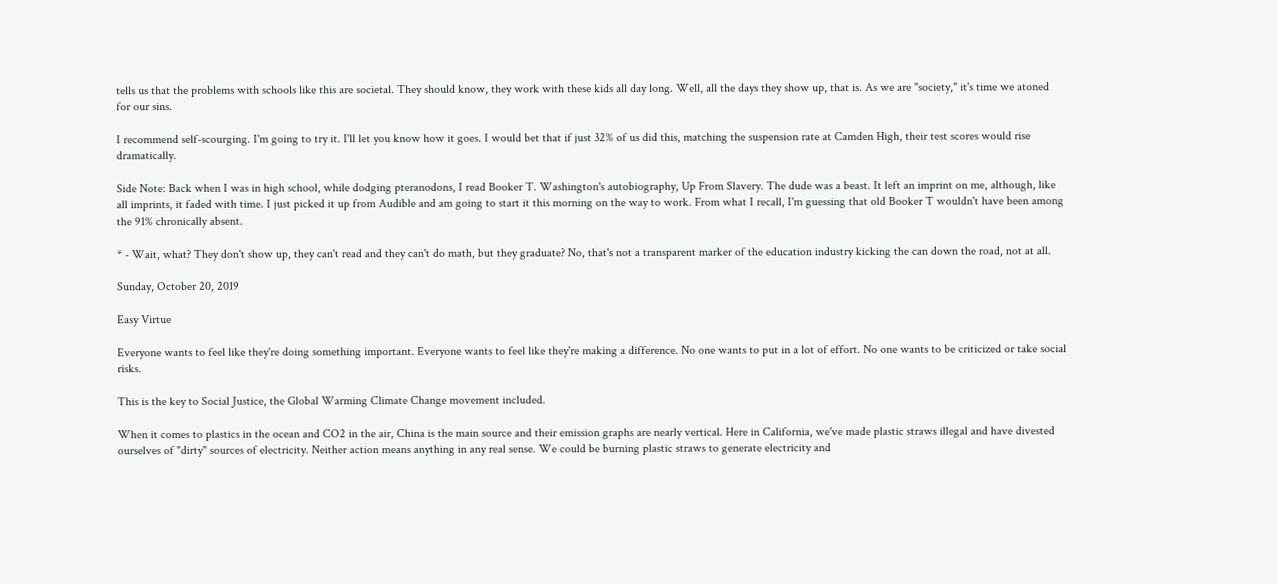tells us that the problems with schools like this are societal. They should know, they work with these kids all day long. Well, all the days they show up, that is. As we are "society," it's time we atoned for our sins.

I recommend self-scourging. I'm going to try it. I'll let you know how it goes. I would bet that if just 32% of us did this, matching the suspension rate at Camden High, their test scores would rise dramatically.

Side Note: Back when I was in high school, while dodging pteranodons, I read Booker T. Washington's autobiography, Up From Slavery. The dude was a beast. It left an imprint on me, although, like all imprints, it faded with time. I just picked it up from Audible and am going to start it this morning on the way to work. From what I recall, I'm guessing that old Booker T wouldn't have been among the 91% chronically absent.

* - Wait, what? They don't show up, they can't read and they can't do math, but they graduate? No, that's not a transparent marker of the education industry kicking the can down the road, not at all.

Sunday, October 20, 2019

Easy Virtue

Everyone wants to feel like they're doing something important. Everyone wants to feel like they're making a difference. No one wants to put in a lot of effort. No one wants to be criticized or take social risks.

This is the key to Social Justice, the Global Warming Climate Change movement included.

When it comes to plastics in the ocean and CO2 in the air, China is the main source and their emission graphs are nearly vertical. Here in California, we've made plastic straws illegal and have divested ourselves of "dirty" sources of electricity. Neither action means anything in any real sense. We could be burning plastic straws to generate electricity and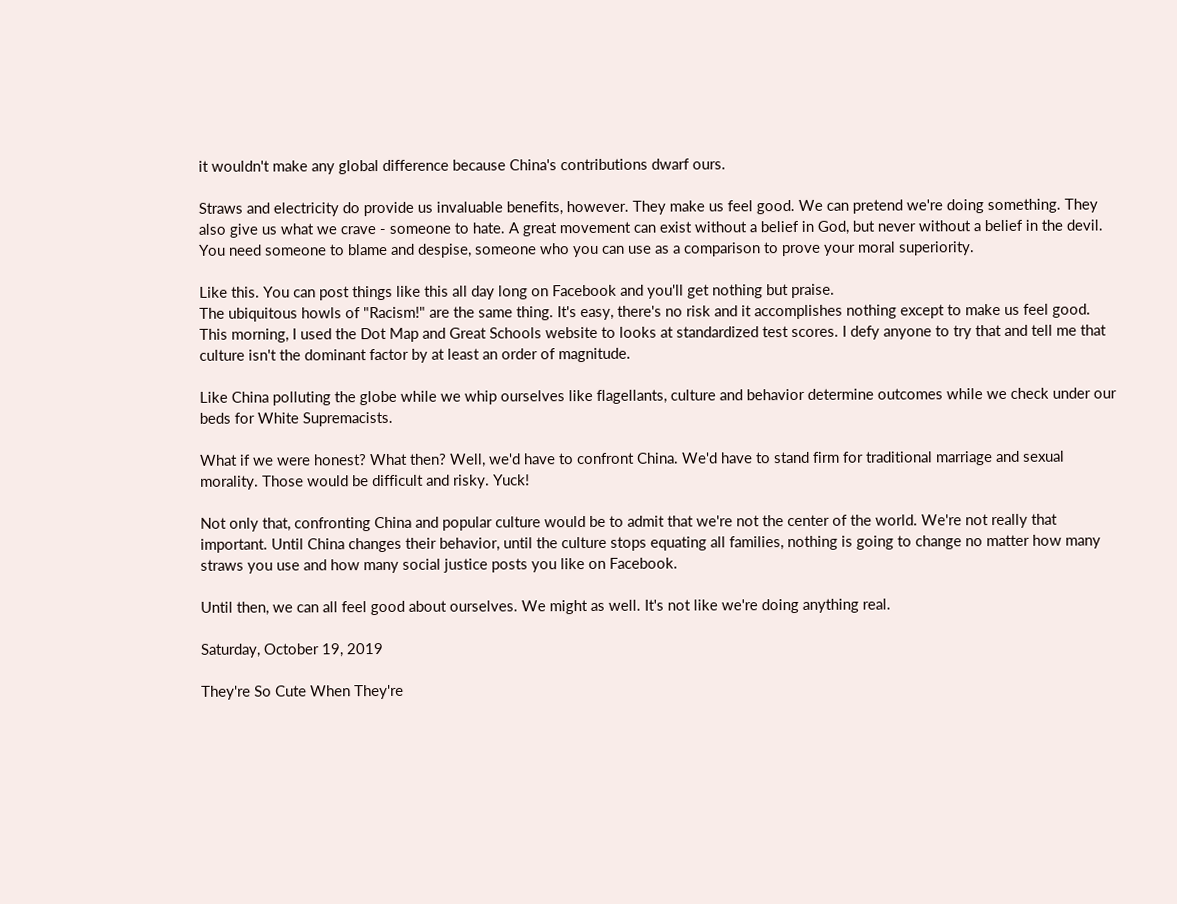it wouldn't make any global difference because China's contributions dwarf ours.

Straws and electricity do provide us invaluable benefits, however. They make us feel good. We can pretend we're doing something. They also give us what we crave - someone to hate. A great movement can exist without a belief in God, but never without a belief in the devil. You need someone to blame and despise, someone who you can use as a comparison to prove your moral superiority.

Like this. You can post things like this all day long on Facebook and you'll get nothing but praise.
The ubiquitous howls of "Racism!" are the same thing. It's easy, there's no risk and it accomplishes nothing except to make us feel good. This morning, I used the Dot Map and Great Schools website to looks at standardized test scores. I defy anyone to try that and tell me that culture isn't the dominant factor by at least an order of magnitude.

Like China polluting the globe while we whip ourselves like flagellants, culture and behavior determine outcomes while we check under our beds for White Supremacists.

What if we were honest? What then? Well, we'd have to confront China. We'd have to stand firm for traditional marriage and sexual morality. Those would be difficult and risky. Yuck!

Not only that, confronting China and popular culture would be to admit that we're not the center of the world. We're not really that important. Until China changes their behavior, until the culture stops equating all families, nothing is going to change no matter how many straws you use and how many social justice posts you like on Facebook.

Until then, we can all feel good about ourselves. We might as well. It's not like we're doing anything real.

Saturday, October 19, 2019

They're So Cute When They're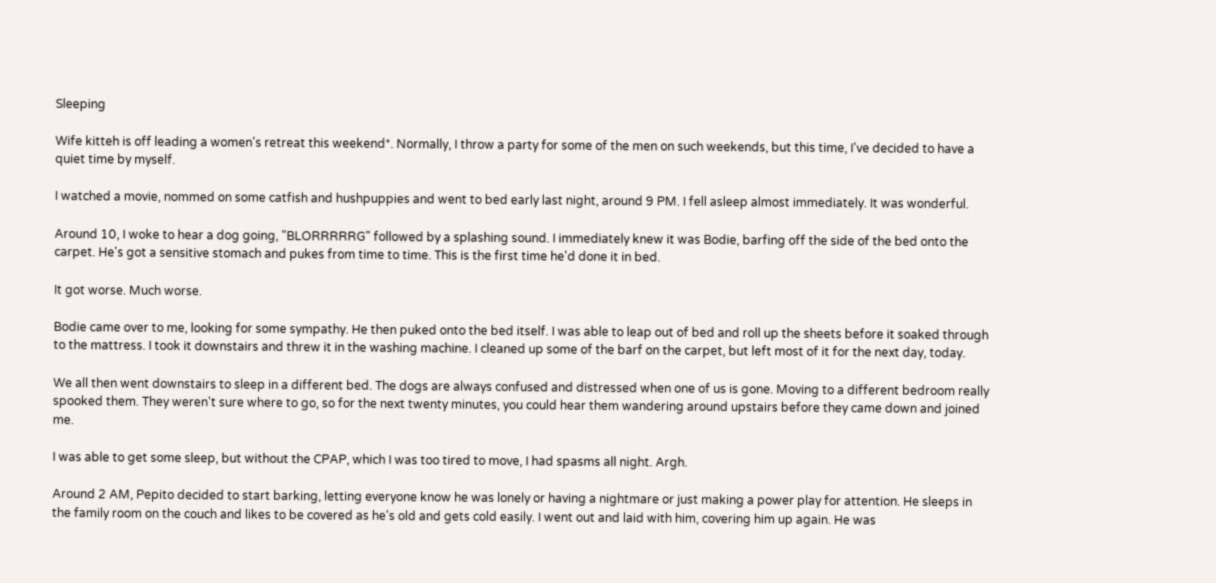Sleeping

Wife kitteh is off leading a women's retreat this weekend*. Normally, I throw a party for some of the men on such weekends, but this time, I've decided to have a quiet time by myself.

I watched a movie, nommed on some catfish and hushpuppies and went to bed early last night, around 9 PM. I fell asleep almost immediately. It was wonderful.

Around 10, I woke to hear a dog going, "BLORRRRRG" followed by a splashing sound. I immediately knew it was Bodie, barfing off the side of the bed onto the carpet. He's got a sensitive stomach and pukes from time to time. This is the first time he'd done it in bed.

It got worse. Much worse.

Bodie came over to me, looking for some sympathy. He then puked onto the bed itself. I was able to leap out of bed and roll up the sheets before it soaked through to the mattress. I took it downstairs and threw it in the washing machine. I cleaned up some of the barf on the carpet, but left most of it for the next day, today.

We all then went downstairs to sleep in a different bed. The dogs are always confused and distressed when one of us is gone. Moving to a different bedroom really spooked them. They weren't sure where to go, so for the next twenty minutes, you could hear them wandering around upstairs before they came down and joined me.

I was able to get some sleep, but without the CPAP, which I was too tired to move, I had spasms all night. Argh.

Around 2 AM, Pepito decided to start barking, letting everyone know he was lonely or having a nightmare or just making a power play for attention. He sleeps in the family room on the couch and likes to be covered as he's old and gets cold easily. I went out and laid with him, covering him up again. He was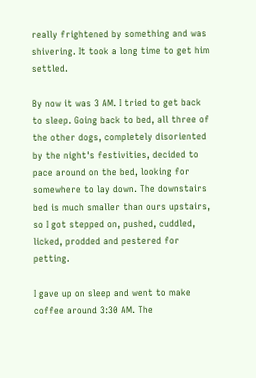really frightened by something and was shivering. It took a long time to get him settled.

By now it was 3 AM. I tried to get back to sleep. Going back to bed, all three of the other dogs, completely disoriented by the night's festivities, decided to pace around on the bed, looking for somewhere to lay down. The downstairs bed is much smaller than ours upstairs, so I got stepped on, pushed, cuddled, licked, prodded and pestered for petting.

I gave up on sleep and went to make coffee around 3:30 AM. The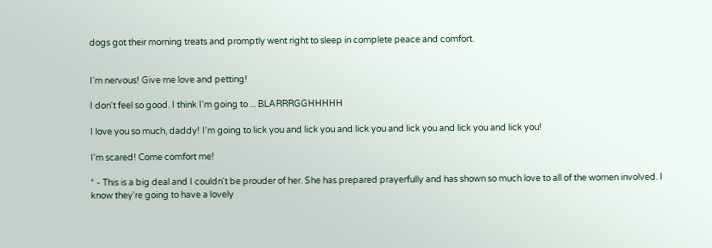dogs got their morning treats and promptly went right to sleep in complete peace and comfort.


I'm nervous! Give me love and petting!

I don't feel so good. I think I'm going to ... BLARRRGGHHHHH

I love you so much, daddy! I'm going to lick you and lick you and lick you and lick you and lick you and lick you!

I'm scared! Come comfort me!

* - This is a big deal and I couldn't be prouder of her. She has prepared prayerfully and has shown so much love to all of the women involved. I know they're going to have a lovely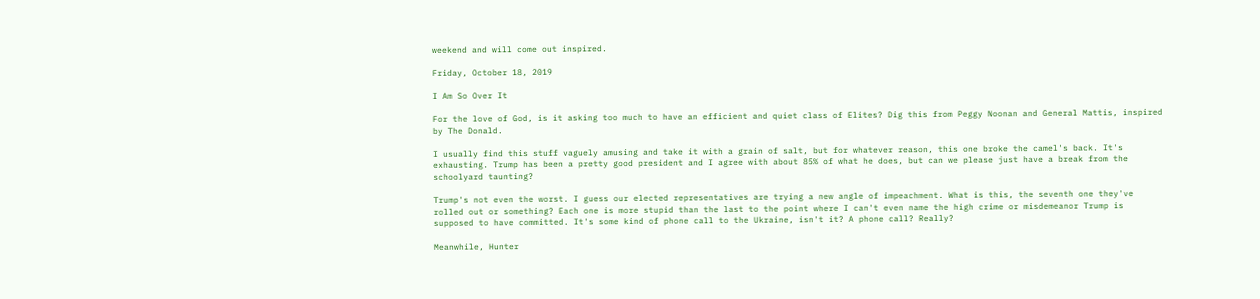weekend and will come out inspired.

Friday, October 18, 2019

I Am So Over It

For the love of God, is it asking too much to have an efficient and quiet class of Elites? Dig this from Peggy Noonan and General Mattis, inspired by The Donald.

I usually find this stuff vaguely amusing and take it with a grain of salt, but for whatever reason, this one broke the camel's back. It's exhausting. Trump has been a pretty good president and I agree with about 85% of what he does, but can we please just have a break from the schoolyard taunting?

Trump's not even the worst. I guess our elected representatives are trying a new angle of impeachment. What is this, the seventh one they've rolled out or something? Each one is more stupid than the last to the point where I can't even name the high crime or misdemeanor Trump is supposed to have committed. It's some kind of phone call to the Ukraine, isn't it? A phone call? Really?

Meanwhile, Hunter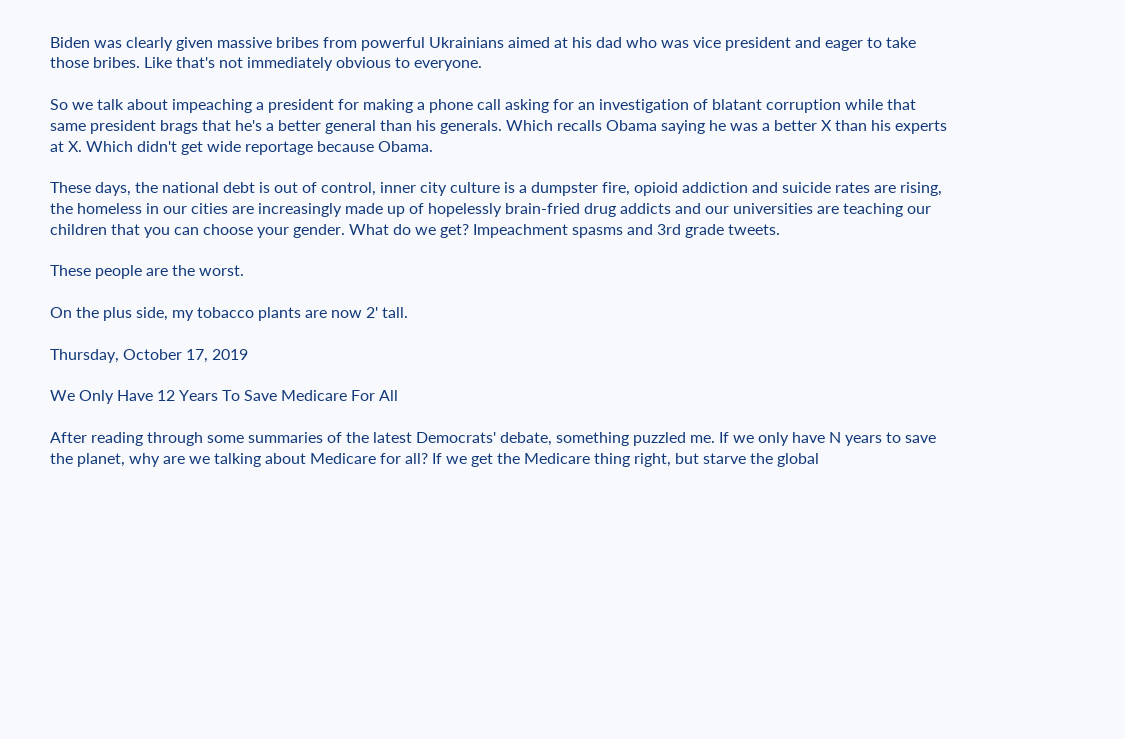Biden was clearly given massive bribes from powerful Ukrainians aimed at his dad who was vice president and eager to take those bribes. Like that's not immediately obvious to everyone.

So we talk about impeaching a president for making a phone call asking for an investigation of blatant corruption while that same president brags that he's a better general than his generals. Which recalls Obama saying he was a better X than his experts at X. Which didn't get wide reportage because Obama.

These days, the national debt is out of control, inner city culture is a dumpster fire, opioid addiction and suicide rates are rising, the homeless in our cities are increasingly made up of hopelessly brain-fried drug addicts and our universities are teaching our children that you can choose your gender. What do we get? Impeachment spasms and 3rd grade tweets.

These people are the worst.

On the plus side, my tobacco plants are now 2' tall.

Thursday, October 17, 2019

We Only Have 12 Years To Save Medicare For All

After reading through some summaries of the latest Democrats' debate, something puzzled me. If we only have N years to save the planet, why are we talking about Medicare for all? If we get the Medicare thing right, but starve the global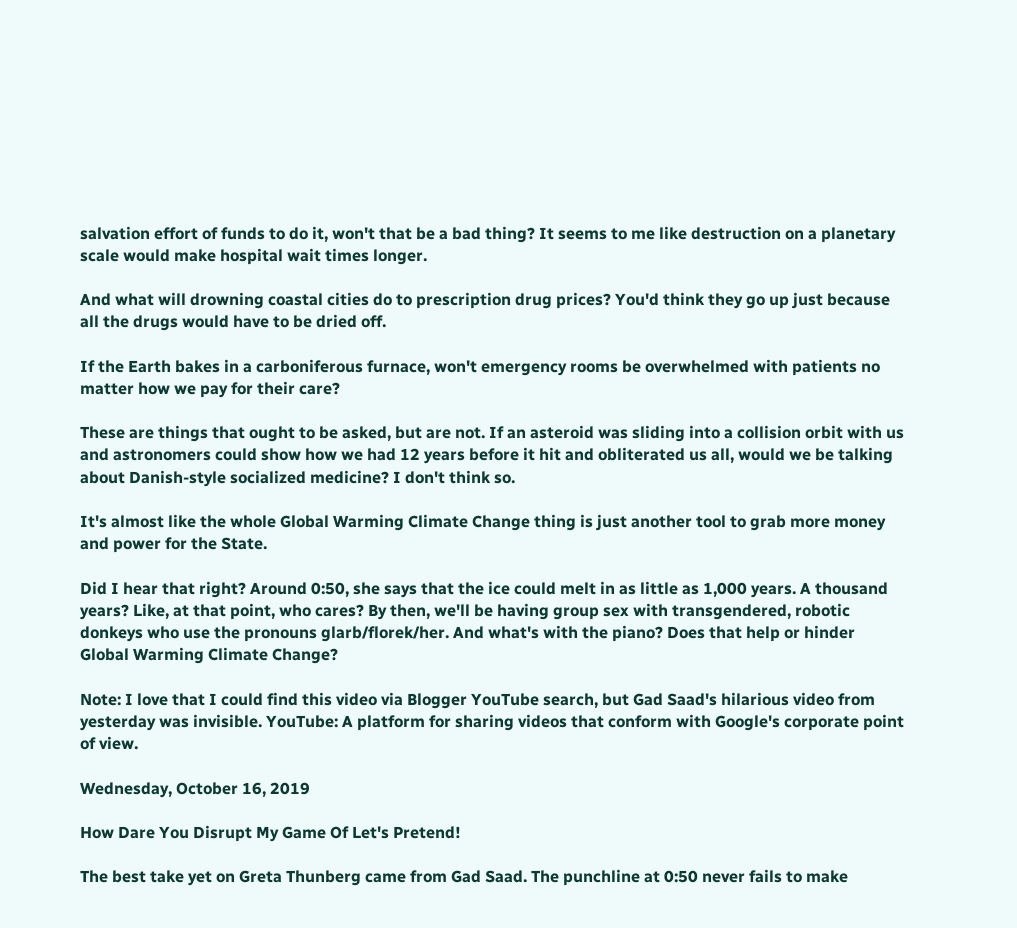salvation effort of funds to do it, won't that be a bad thing? It seems to me like destruction on a planetary scale would make hospital wait times longer.

And what will drowning coastal cities do to prescription drug prices? You'd think they go up just because all the drugs would have to be dried off.

If the Earth bakes in a carboniferous furnace, won't emergency rooms be overwhelmed with patients no matter how we pay for their care?

These are things that ought to be asked, but are not. If an asteroid was sliding into a collision orbit with us and astronomers could show how we had 12 years before it hit and obliterated us all, would we be talking about Danish-style socialized medicine? I don't think so.

It's almost like the whole Global Warming Climate Change thing is just another tool to grab more money and power for the State.

Did I hear that right? Around 0:50, she says that the ice could melt in as little as 1,000 years. A thousand years? Like, at that point, who cares? By then, we'll be having group sex with transgendered, robotic donkeys who use the pronouns glarb/florek/her. And what's with the piano? Does that help or hinder Global Warming Climate Change?

Note: I love that I could find this video via Blogger YouTube search, but Gad Saad's hilarious video from yesterday was invisible. YouTube: A platform for sharing videos that conform with Google's corporate point of view.

Wednesday, October 16, 2019

How Dare You Disrupt My Game Of Let's Pretend!

The best take yet on Greta Thunberg came from Gad Saad. The punchline at 0:50 never fails to make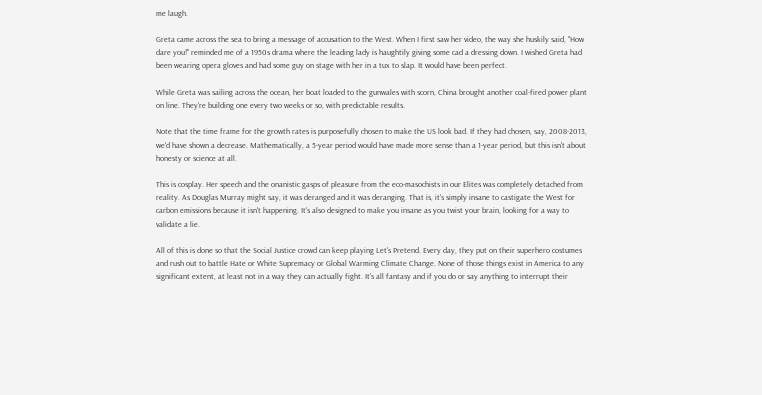me laugh.

Greta came across the sea to bring a message of accusation to the West. When I first saw her video, the way she huskily said, "How dare you!" reminded me of a 1950s drama where the leading lady is haughtily giving some cad a dressing down. I wished Greta had been wearing opera gloves and had some guy on stage with her in a tux to slap. It would have been perfect.

While Greta was sailing across the ocean, her boat loaded to the gunwales with scorn, China brought another coal-fired power plant on line. They're building one every two weeks or so, with predictable results.

Note that the time frame for the growth rates is purposefully chosen to make the US look bad. If they had chosen, say, 2008-2013, we'd have shown a decrease. Mathematically, a 5-year period would have made more sense than a 1-year period, but this isn't about honesty or science at all.

This is cosplay. Her speech and the onanistic gasps of pleasure from the eco-masochists in our Elites was completely detached from reality. As Douglas Murray might say, it was deranged and it was deranging. That is, it's simply insane to castigate the West for carbon emissions because it isn't happening. It's also designed to make you insane as you twist your brain, looking for a way to validate a lie.

All of this is done so that the Social Justice crowd can keep playing Let's Pretend. Every day, they put on their superhero costumes and rush out to battle Hate or White Supremacy or Global Warming Climate Change. None of those things exist in America to any significant extent, at least not in a way they can actually fight. It's all fantasy and if you do or say anything to interrupt their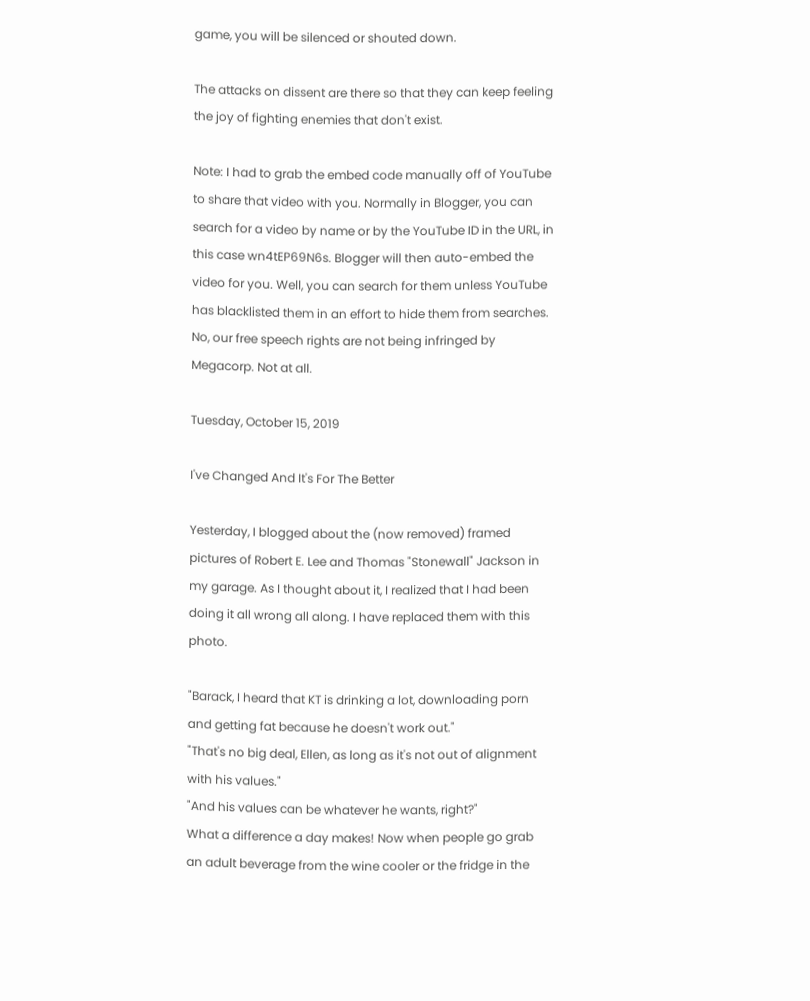game, you will be silenced or shouted down.

The attacks on dissent are there so that they can keep feeling the joy of fighting enemies that don't exist.

Note: I had to grab the embed code manually off of YouTube to share that video with you. Normally in Blogger, you can search for a video by name or by the YouTube ID in the URL, in this case wn4tEP69N6s. Blogger will then auto-embed the video for you. Well, you can search for them unless YouTube has blacklisted them in an effort to hide them from searches. No, our free speech rights are not being infringed by Megacorp. Not at all.

Tuesday, October 15, 2019

I've Changed And It's For The Better

Yesterday, I blogged about the (now removed) framed pictures of Robert E. Lee and Thomas "Stonewall" Jackson in my garage. As I thought about it, I realized that I had been doing it all wrong all along. I have replaced them with this photo.

"Barack, I heard that KT is drinking a lot, downloading porn and getting fat because he doesn't work out."
"That's no big deal, Ellen, as long as it's not out of alignment with his values."
"And his values can be whatever he wants, right?"
What a difference a day makes! Now when people go grab an adult beverage from the wine cooler or the fridge in the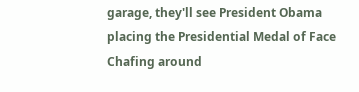garage, they'll see President Obama placing the Presidential Medal of Face Chafing around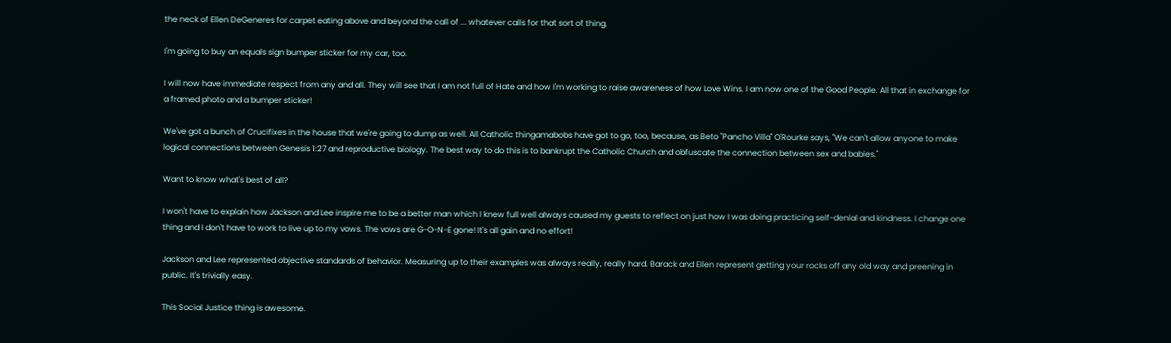the neck of Ellen DeGeneres for carpet eating above and beyond the call of ... whatever calls for that sort of thing.

I'm going to buy an equals sign bumper sticker for my car, too.

I will now have immediate respect from any and all. They will see that I am not full of Hate and how I'm working to raise awareness of how Love Wins. I am now one of the Good People. All that in exchange for a framed photo and a bumper sticker!

We've got a bunch of Crucifixes in the house that we're going to dump as well. All Catholic thingamabobs have got to go, too, because, as Beto "Pancho Villa" O'Rourke says, "We can't allow anyone to make logical connections between Genesis 1:27 and reproductive biology. The best way to do this is to bankrupt the Catholic Church and obfuscate the connection between sex and babies."

Want to know what's best of all?

I won't have to explain how Jackson and Lee inspire me to be a better man which I knew full well always caused my guests to reflect on just how I was doing practicing self-denial and kindness. I change one thing and I don't have to work to live up to my vows. The vows are G-O-N-E gone! It's all gain and no effort!

Jackson and Lee represented objective standards of behavior. Measuring up to their examples was always really, really hard. Barack and Ellen represent getting your rocks off any old way and preening in public. It's trivially easy.

This Social Justice thing is awesome.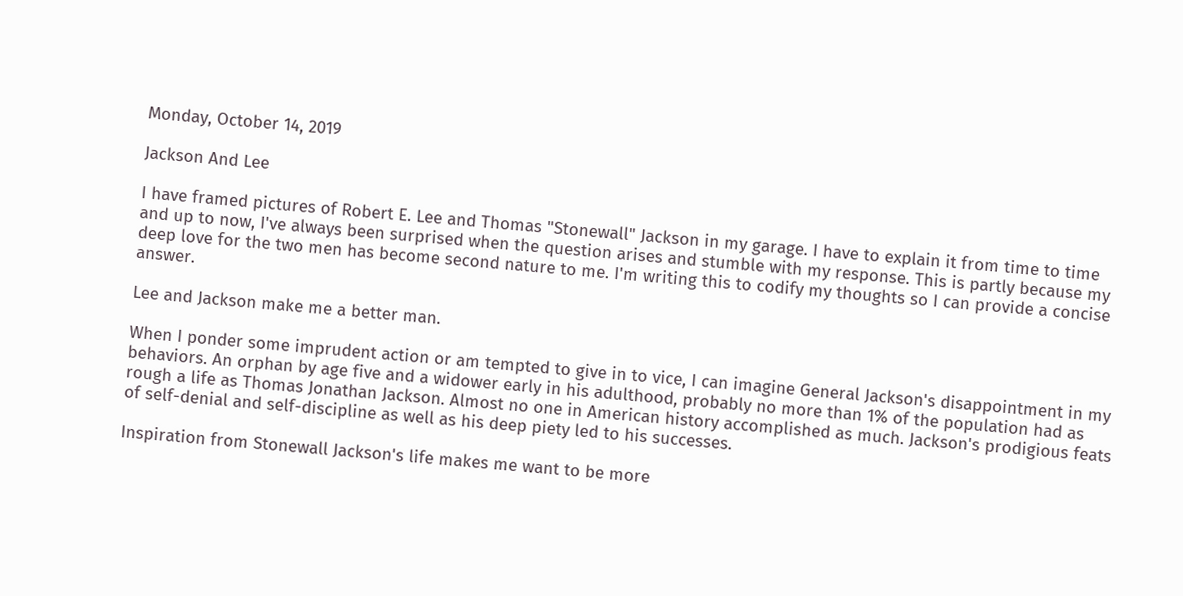Monday, October 14, 2019

Jackson And Lee

I have framed pictures of Robert E. Lee and Thomas "Stonewall" Jackson in my garage. I have to explain it from time to time and up to now, I've always been surprised when the question arises and stumble with my response. This is partly because my deep love for the two men has become second nature to me. I'm writing this to codify my thoughts so I can provide a concise answer.

Lee and Jackson make me a better man.

When I ponder some imprudent action or am tempted to give in to vice, I can imagine General Jackson's disappointment in my behaviors. An orphan by age five and a widower early in his adulthood, probably no more than 1% of the population had as rough a life as Thomas Jonathan Jackson. Almost no one in American history accomplished as much. Jackson's prodigious feats of self-denial and self-discipline as well as his deep piety led to his successes.

Inspiration from Stonewall Jackson's life makes me want to be more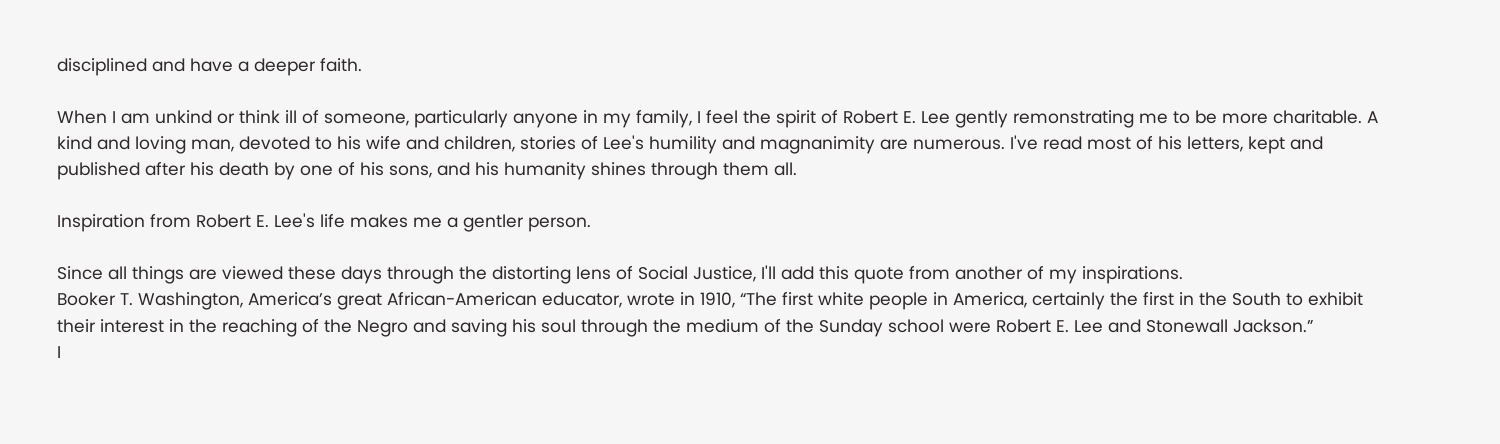disciplined and have a deeper faith.

When I am unkind or think ill of someone, particularly anyone in my family, I feel the spirit of Robert E. Lee gently remonstrating me to be more charitable. A kind and loving man, devoted to his wife and children, stories of Lee's humility and magnanimity are numerous. I've read most of his letters, kept and published after his death by one of his sons, and his humanity shines through them all.

Inspiration from Robert E. Lee's life makes me a gentler person.

Since all things are viewed these days through the distorting lens of Social Justice, I'll add this quote from another of my inspirations.
Booker T. Washington, America’s great African-American educator, wrote in 1910, “The first white people in America, certainly the first in the South to exhibit their interest in the reaching of the Negro and saving his soul through the medium of the Sunday school were Robert E. Lee and Stonewall Jackson.”
I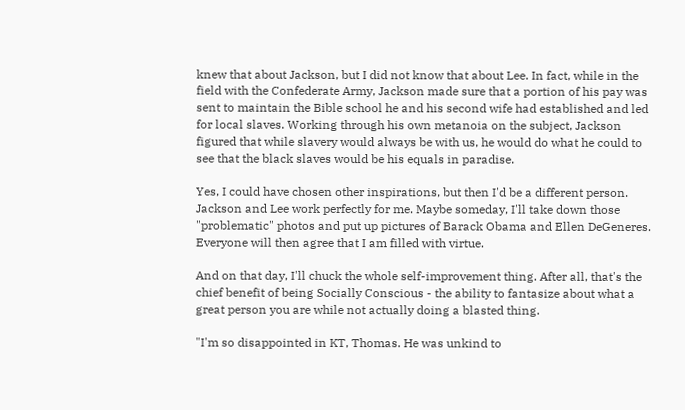knew that about Jackson, but I did not know that about Lee. In fact, while in the field with the Confederate Army, Jackson made sure that a portion of his pay was sent to maintain the Bible school he and his second wife had established and led for local slaves. Working through his own metanoia on the subject, Jackson figured that while slavery would always be with us, he would do what he could to see that the black slaves would be his equals in paradise.

Yes, I could have chosen other inspirations, but then I'd be a different person. Jackson and Lee work perfectly for me. Maybe someday, I'll take down those "problematic" photos and put up pictures of Barack Obama and Ellen DeGeneres. Everyone will then agree that I am filled with virtue.

And on that day, I'll chuck the whole self-improvement thing. After all, that's the chief benefit of being Socially Conscious - the ability to fantasize about what a great person you are while not actually doing a blasted thing.

"I'm so disappointed in KT, Thomas. He was unkind to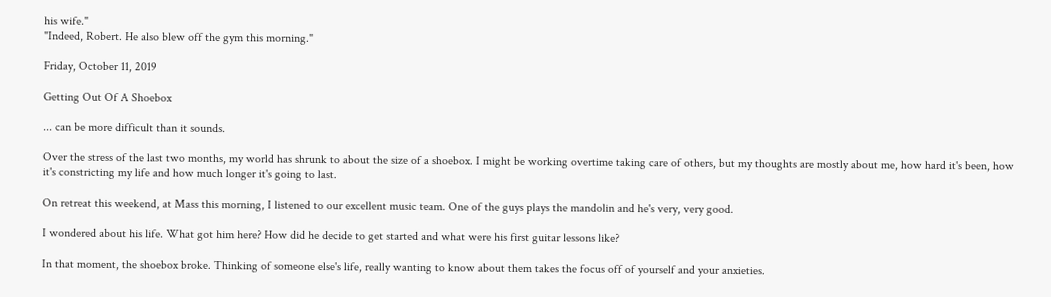his wife."
"Indeed, Robert. He also blew off the gym this morning."

Friday, October 11, 2019

Getting Out Of A Shoebox

... can be more difficult than it sounds.

Over the stress of the last two months, my world has shrunk to about the size of a shoebox. I might be working overtime taking care of others, but my thoughts are mostly about me, how hard it's been, how it's constricting my life and how much longer it's going to last.

On retreat this weekend, at Mass this morning, I listened to our excellent music team. One of the guys plays the mandolin and he's very, very good.

I wondered about his life. What got him here? How did he decide to get started and what were his first guitar lessons like?

In that moment, the shoebox broke. Thinking of someone else's life, really wanting to know about them takes the focus off of yourself and your anxieties.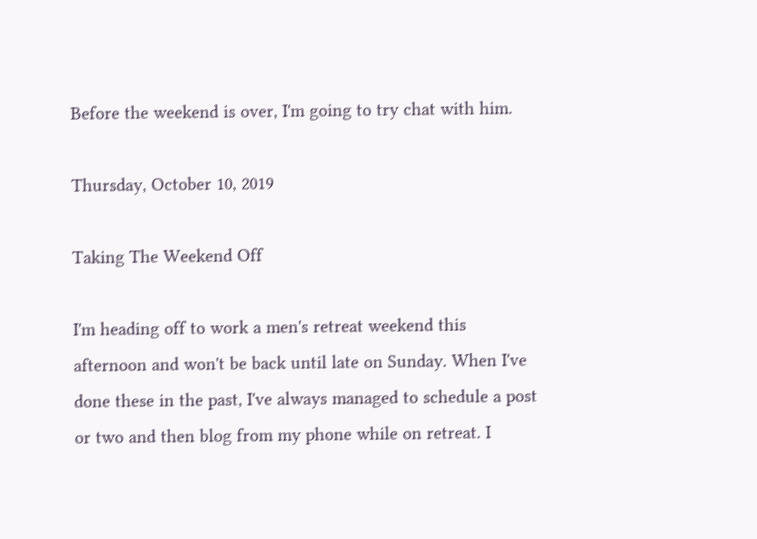Before the weekend is over, I'm going to try chat with him.

Thursday, October 10, 2019

Taking The Weekend Off

I'm heading off to work a men's retreat weekend this afternoon and won't be back until late on Sunday. When I've done these in the past, I've always managed to schedule a post or two and then blog from my phone while on retreat. I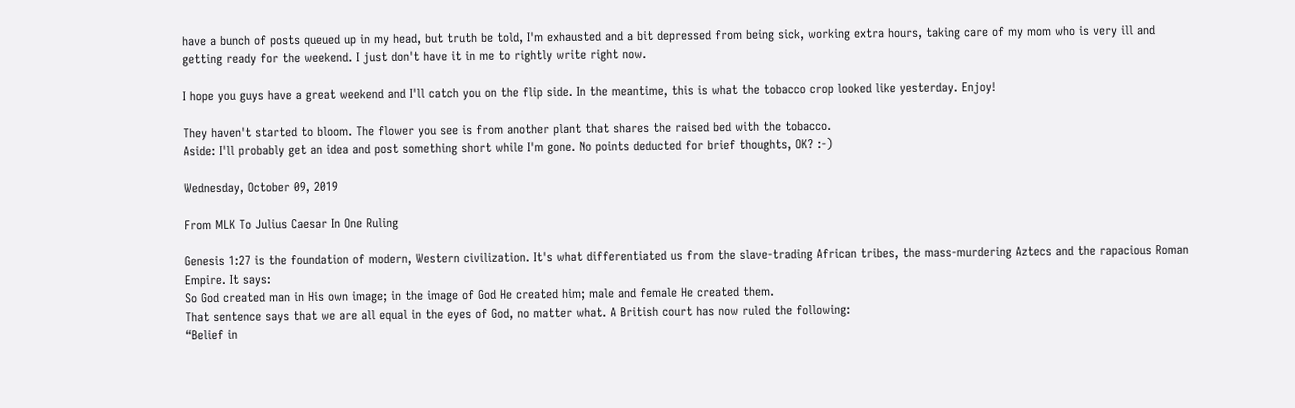have a bunch of posts queued up in my head, but truth be told, I'm exhausted and a bit depressed from being sick, working extra hours, taking care of my mom who is very ill and getting ready for the weekend. I just don't have it in me to rightly write right now.

I hope you guys have a great weekend and I'll catch you on the flip side. In the meantime, this is what the tobacco crop looked like yesterday. Enjoy!

They haven't started to bloom. The flower you see is from another plant that shares the raised bed with the tobacco.
Aside: I'll probably get an idea and post something short while I'm gone. No points deducted for brief thoughts, OK? :-)

Wednesday, October 09, 2019

From MLK To Julius Caesar In One Ruling

Genesis 1:27 is the foundation of modern, Western civilization. It's what differentiated us from the slave-trading African tribes, the mass-murdering Aztecs and the rapacious Roman Empire. It says:
So God created man in His own image; in the image of God He created him; male and female He created them.
That sentence says that we are all equal in the eyes of God, no matter what. A British court has now ruled the following:
“Belief in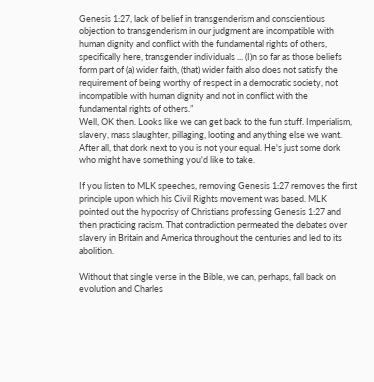Genesis 1:27, lack of belief in transgenderism and conscientious objection to transgenderism in our judgment are incompatible with human dignity and conflict with the fundamental rights of others, specifically here, transgender individuals ... (I)n so far as those beliefs form part of (a) wider faith, (that) wider faith also does not satisfy the requirement of being worthy of respect in a democratic society, not incompatible with human dignity and not in conflict with the fundamental rights of others.”
Well, OK then. Looks like we can get back to the fun stuff. Imperialism, slavery, mass slaughter, pillaging, looting and anything else we want. After all, that dork next to you is not your equal. He's just some dork who might have something you'd like to take.

If you listen to MLK speeches, removing Genesis 1:27 removes the first principle upon which his Civil Rights movement was based. MLK pointed out the hypocrisy of Christians professing Genesis 1:27 and then practicing racism. That contradiction permeated the debates over slavery in Britain and America throughout the centuries and led to its abolition.

Without that single verse in the Bible, we can, perhaps, fall back on evolution and Charles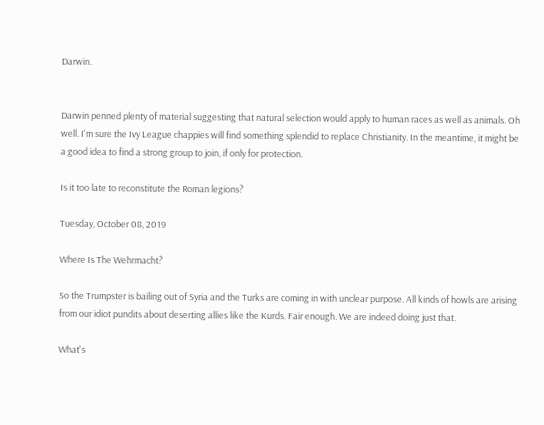Darwin.


Darwin penned plenty of material suggesting that natural selection would apply to human races as well as animals. Oh well. I'm sure the Ivy League chappies will find something splendid to replace Christianity. In the meantime, it might be a good idea to find a strong group to join, if only for protection.

Is it too late to reconstitute the Roman legions?

Tuesday, October 08, 2019

Where Is The Wehrmacht?

So the Trumpster is bailing out of Syria and the Turks are coming in with unclear purpose. All kinds of howls are arising from our idiot pundits about deserting allies like the Kurds. Fair enough. We are indeed doing just that.

What's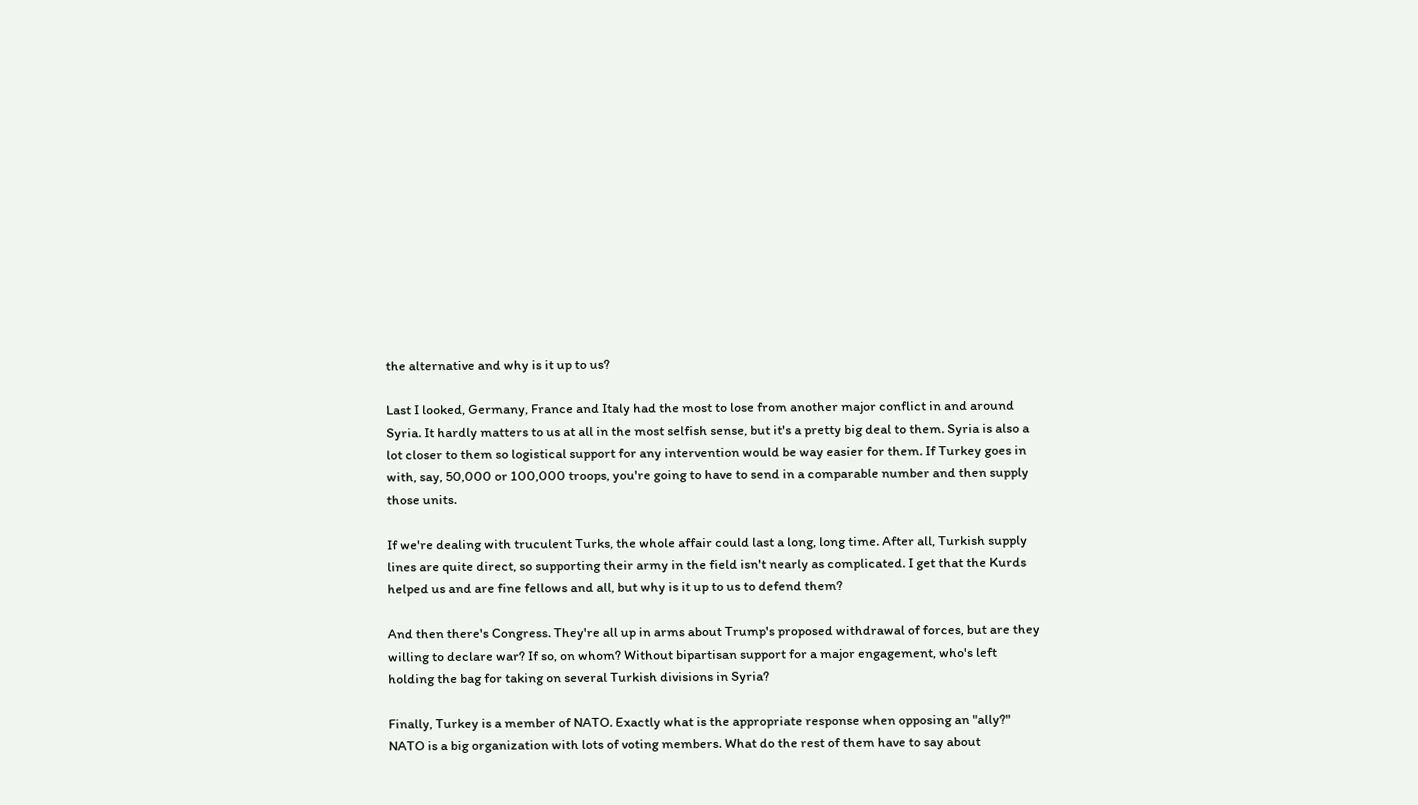the alternative and why is it up to us?

Last I looked, Germany, France and Italy had the most to lose from another major conflict in and around Syria. It hardly matters to us at all in the most selfish sense, but it's a pretty big deal to them. Syria is also a lot closer to them so logistical support for any intervention would be way easier for them. If Turkey goes in with, say, 50,000 or 100,000 troops, you're going to have to send in a comparable number and then supply those units.

If we're dealing with truculent Turks, the whole affair could last a long, long time. After all, Turkish supply lines are quite direct, so supporting their army in the field isn't nearly as complicated. I get that the Kurds helped us and are fine fellows and all, but why is it up to us to defend them?

And then there's Congress. They're all up in arms about Trump's proposed withdrawal of forces, but are they willing to declare war? If so, on whom? Without bipartisan support for a major engagement, who's left holding the bag for taking on several Turkish divisions in Syria?

Finally, Turkey is a member of NATO. Exactly what is the appropriate response when opposing an "ally?" NATO is a big organization with lots of voting members. What do the rest of them have to say about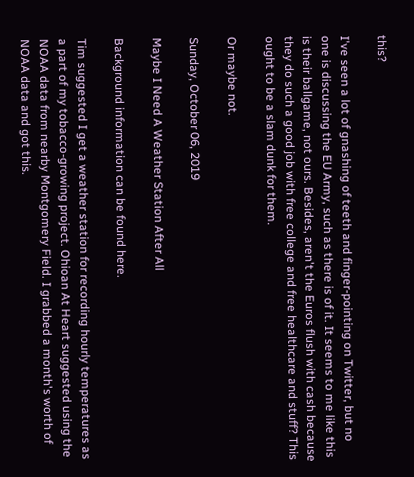this?

I've seen a lot of gnashing of teeth and finger-pointing on Twitter, but no one is discussing the EU Army, such as there is of it. It seems to me like this is their ballgame, not ours. Besides, aren't the Euros flush with cash because they do such a good job with free college and free healthcare and stuff? This ought to be a slam dunk for them.

Or maybe not.

Sunday, October 06, 2019

Maybe I Need A Weather Station After All

Background information can be found here.

Tim suggested I get a weather station for recording hourly temperatures as a part of my tobacco-growing project. Ohioan At Heart suggested using the NOAA data from nearby Montgomery Field. I grabbed a month's worth of NOAA data and got this.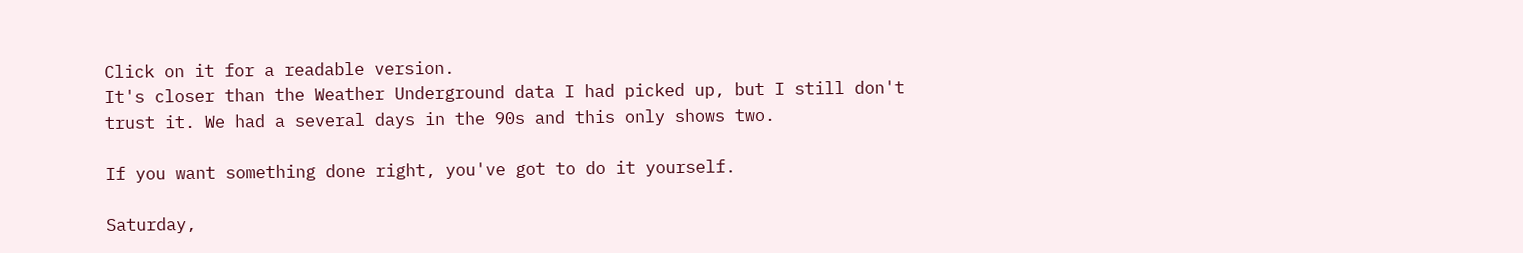Click on it for a readable version.
It's closer than the Weather Underground data I had picked up, but I still don't trust it. We had a several days in the 90s and this only shows two.

If you want something done right, you've got to do it yourself.

Saturday,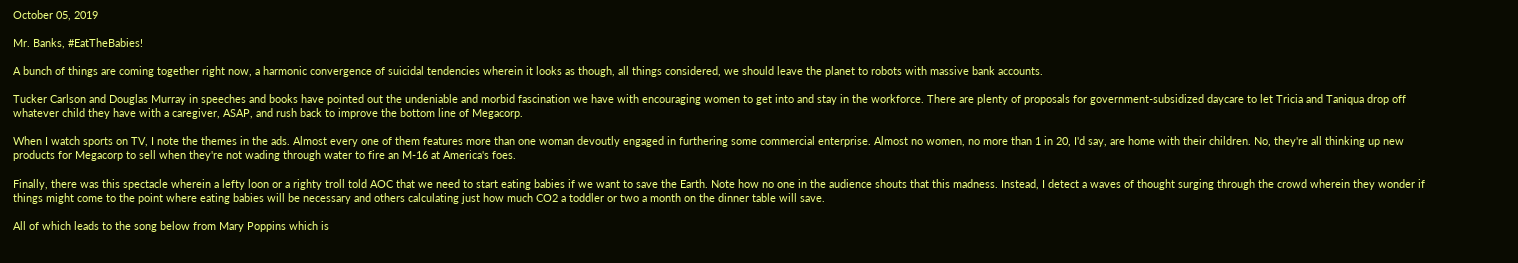October 05, 2019

Mr. Banks, #EatTheBabies!

A bunch of things are coming together right now, a harmonic convergence of suicidal tendencies wherein it looks as though, all things considered, we should leave the planet to robots with massive bank accounts.

Tucker Carlson and Douglas Murray in speeches and books have pointed out the undeniable and morbid fascination we have with encouraging women to get into and stay in the workforce. There are plenty of proposals for government-subsidized daycare to let Tricia and Taniqua drop off whatever child they have with a caregiver, ASAP, and rush back to improve the bottom line of Megacorp.

When I watch sports on TV, I note the themes in the ads. Almost every one of them features more than one woman devoutly engaged in furthering some commercial enterprise. Almost no women, no more than 1 in 20, I'd say, are home with their children. No, they're all thinking up new products for Megacorp to sell when they're not wading through water to fire an M-16 at America's foes.

Finally, there was this spectacle wherein a lefty loon or a righty troll told AOC that we need to start eating babies if we want to save the Earth. Note how no one in the audience shouts that this madness. Instead, I detect a waves of thought surging through the crowd wherein they wonder if things might come to the point where eating babies will be necessary and others calculating just how much CO2 a toddler or two a month on the dinner table will save.

All of which leads to the song below from Mary Poppins which is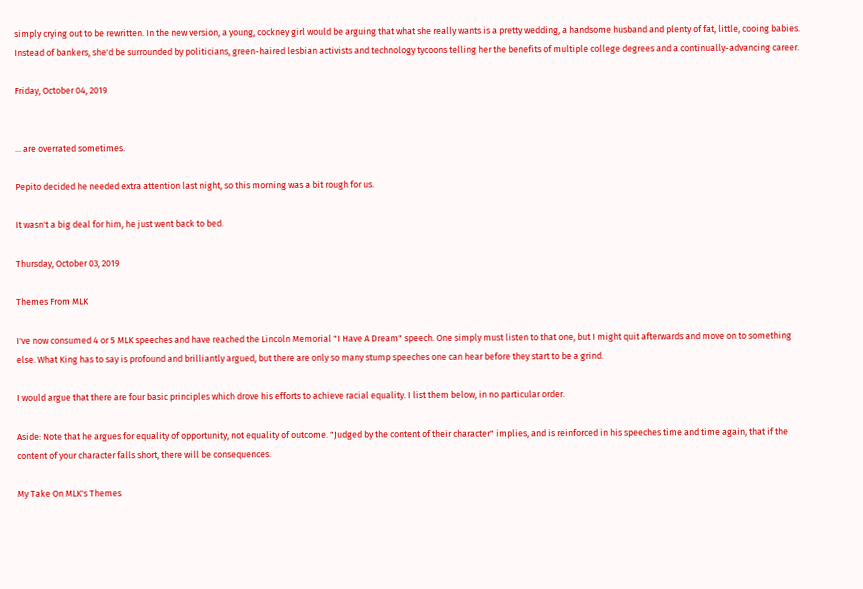simply crying out to be rewritten. In the new version, a young, cockney girl would be arguing that what she really wants is a pretty wedding, a handsome husband and plenty of fat, little, cooing babies. Instead of bankers, she'd be surrounded by politicians, green-haired lesbian activists and technology tycoons telling her the benefits of multiple college degrees and a continually-advancing career.

Friday, October 04, 2019


... are overrated sometimes.

Pepito decided he needed extra attention last night, so this morning was a bit rough for us.

It wasn't a big deal for him, he just went back to bed.

Thursday, October 03, 2019

Themes From MLK

I've now consumed 4 or 5 MLK speeches and have reached the Lincoln Memorial "I Have A Dream" speech. One simply must listen to that one, but I might quit afterwards and move on to something else. What King has to say is profound and brilliantly argued, but there are only so many stump speeches one can hear before they start to be a grind.

I would argue that there are four basic principles which drove his efforts to achieve racial equality. I list them below, in no particular order.

Aside: Note that he argues for equality of opportunity, not equality of outcome. "Judged by the content of their character" implies, and is reinforced in his speeches time and time again, that if the content of your character falls short, there will be consequences.

My Take On MLK's Themes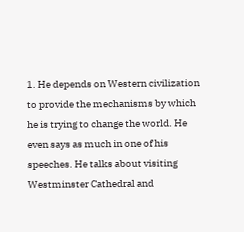1. He depends on Western civilization to provide the mechanisms by which he is trying to change the world. He even says as much in one of his speeches. He talks about visiting Westminster Cathedral and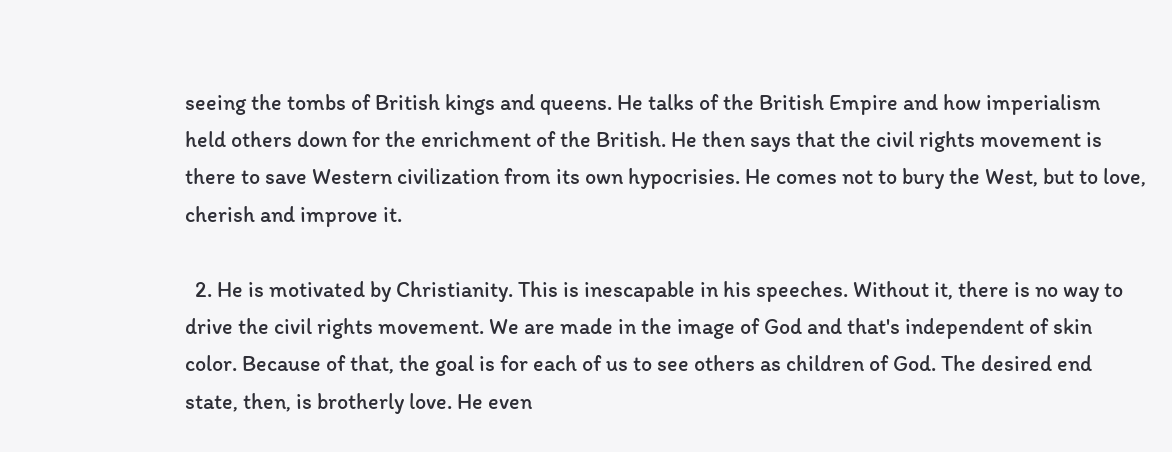seeing the tombs of British kings and queens. He talks of the British Empire and how imperialism held others down for the enrichment of the British. He then says that the civil rights movement is there to save Western civilization from its own hypocrisies. He comes not to bury the West, but to love, cherish and improve it.

  2. He is motivated by Christianity. This is inescapable in his speeches. Without it, there is no way to drive the civil rights movement. We are made in the image of God and that's independent of skin color. Because of that, the goal is for each of us to see others as children of God. The desired end state, then, is brotherly love. He even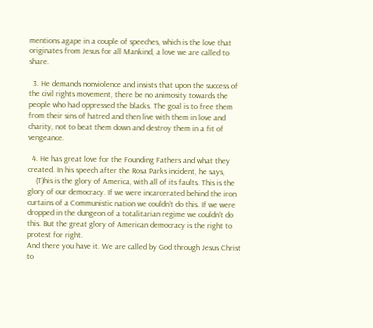mentions agape in a couple of speeches, which is the love that originates from Jesus for all Mankind, a love we are called to share.

  3. He demands nonviolence and insists that upon the success of the civil rights movement, there be no animosity towards the people who had oppressed the blacks. The goal is to free them from their sins of hatred and then live with them in love and charity, not to beat them down and destroy them in a fit of vengeance.

  4. He has great love for the Founding Fathers and what they created. In his speech after the Rosa Parks incident, he says,
    (T)his is the glory of America, with all of its faults. This is the glory of our democracy. If we were incarcerated behind the iron curtains of a Communistic nation we couldn’t do this. If we were dropped in the dungeon of a totalitarian regime we couldn’t do this. But the great glory of American democracy is the right to protest for right.
And there you have it. We are called by God through Jesus Christ to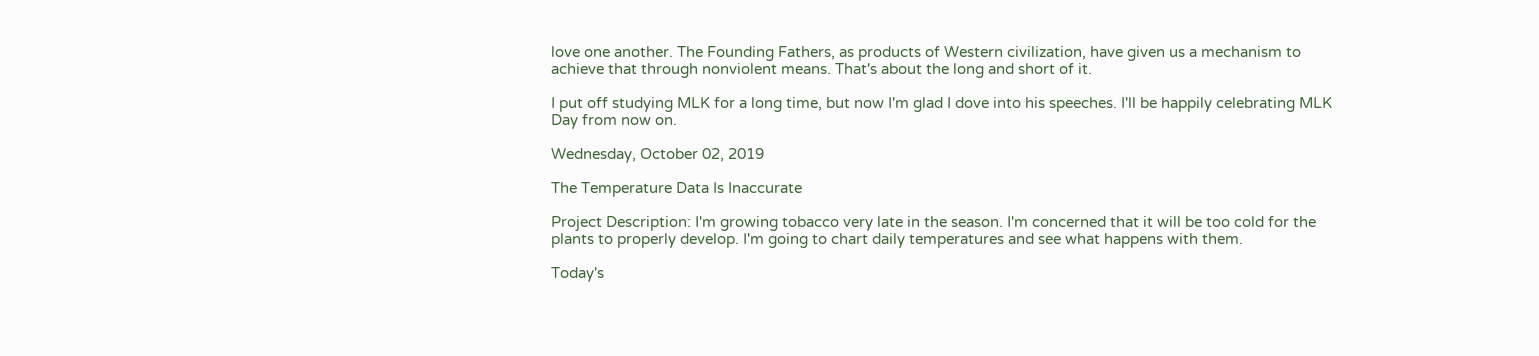love one another. The Founding Fathers, as products of Western civilization, have given us a mechanism to achieve that through nonviolent means. That's about the long and short of it.

I put off studying MLK for a long time, but now I'm glad I dove into his speeches. I'll be happily celebrating MLK Day from now on.

Wednesday, October 02, 2019

The Temperature Data Is Inaccurate

Project Description: I'm growing tobacco very late in the season. I'm concerned that it will be too cold for the plants to properly develop. I'm going to chart daily temperatures and see what happens with them.

Today's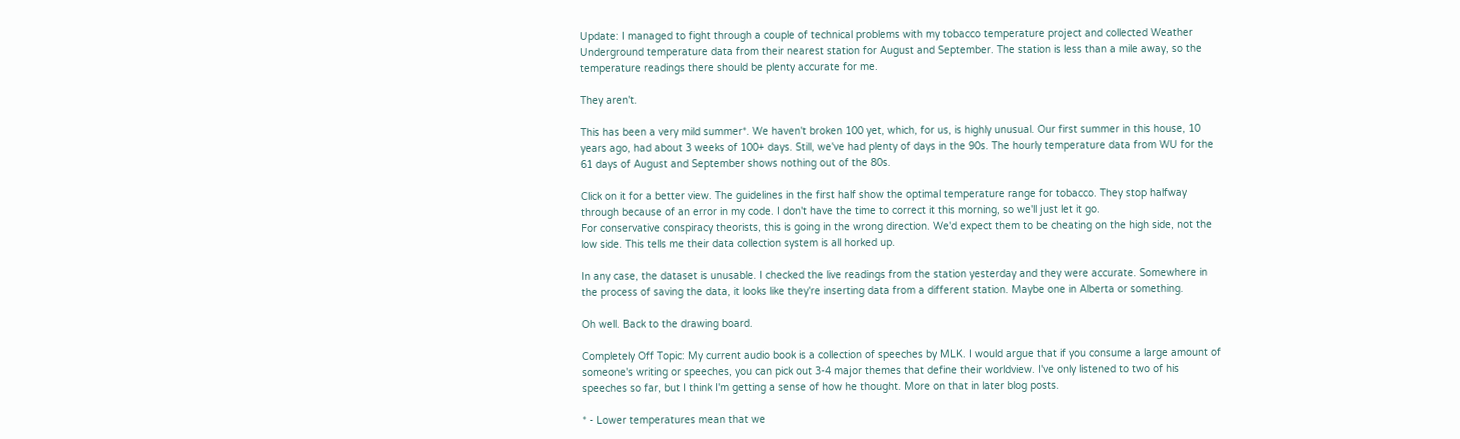Update: I managed to fight through a couple of technical problems with my tobacco temperature project and collected Weather Underground temperature data from their nearest station for August and September. The station is less than a mile away, so the temperature readings there should be plenty accurate for me.

They aren't.

This has been a very mild summer*. We haven't broken 100 yet, which, for us, is highly unusual. Our first summer in this house, 10 years ago, had about 3 weeks of 100+ days. Still, we've had plenty of days in the 90s. The hourly temperature data from WU for the 61 days of August and September shows nothing out of the 80s.

Click on it for a better view. The guidelines in the first half show the optimal temperature range for tobacco. They stop halfway through because of an error in my code. I don't have the time to correct it this morning, so we'll just let it go.
For conservative conspiracy theorists, this is going in the wrong direction. We'd expect them to be cheating on the high side, not the low side. This tells me their data collection system is all horked up.

In any case, the dataset is unusable. I checked the live readings from the station yesterday and they were accurate. Somewhere in the process of saving the data, it looks like they're inserting data from a different station. Maybe one in Alberta or something.

Oh well. Back to the drawing board.

Completely Off Topic: My current audio book is a collection of speeches by MLK. I would argue that if you consume a large amount of someone's writing or speeches, you can pick out 3-4 major themes that define their worldview. I've only listened to two of his speeches so far, but I think I'm getting a sense of how he thought. More on that in later blog posts.

* - Lower temperatures mean that we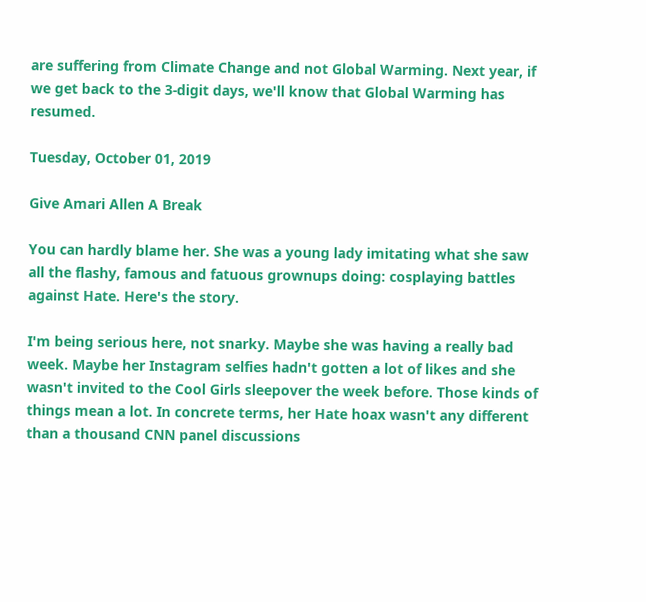are suffering from Climate Change and not Global Warming. Next year, if we get back to the 3-digit days, we'll know that Global Warming has resumed.

Tuesday, October 01, 2019

Give Amari Allen A Break

You can hardly blame her. She was a young lady imitating what she saw all the flashy, famous and fatuous grownups doing: cosplaying battles against Hate. Here's the story.

I'm being serious here, not snarky. Maybe she was having a really bad week. Maybe her Instagram selfies hadn't gotten a lot of likes and she wasn't invited to the Cool Girls sleepover the week before. Those kinds of things mean a lot. In concrete terms, her Hate hoax wasn't any different than a thousand CNN panel discussions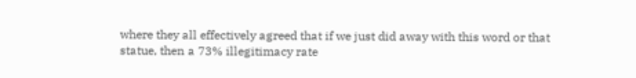where they all effectively agreed that if we just did away with this word or that statue, then a 73% illegitimacy rate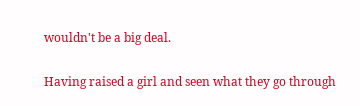wouldn't be a big deal.

Having raised a girl and seen what they go through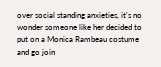over social standing anxieties, it's no wonder someone like her decided to put on a Monica Rambeau costume and go join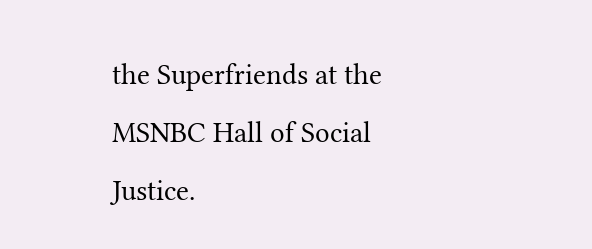the Superfriends at the MSNBC Hall of Social Justice.